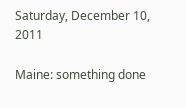Saturday, December 10, 2011

Maine: something done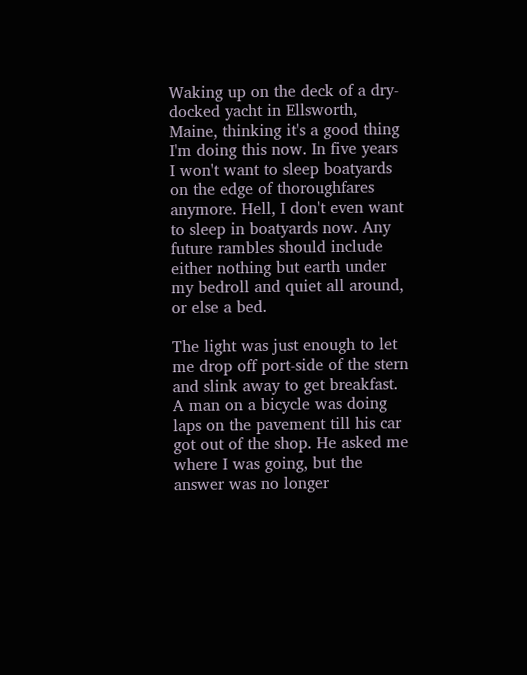Waking up on the deck of a dry-docked yacht in Ellsworth, Maine, thinking it's a good thing I'm doing this now. In five years I won't want to sleep boatyards on the edge of thoroughfares anymore. Hell, I don't even want to sleep in boatyards now. Any future rambles should include either nothing but earth under my bedroll and quiet all around, or else a bed.

The light was just enough to let me drop off port-side of the stern and slink away to get breakfast. A man on a bicycle was doing laps on the pavement till his car got out of the shop. He asked me where I was going, but the answer was no longer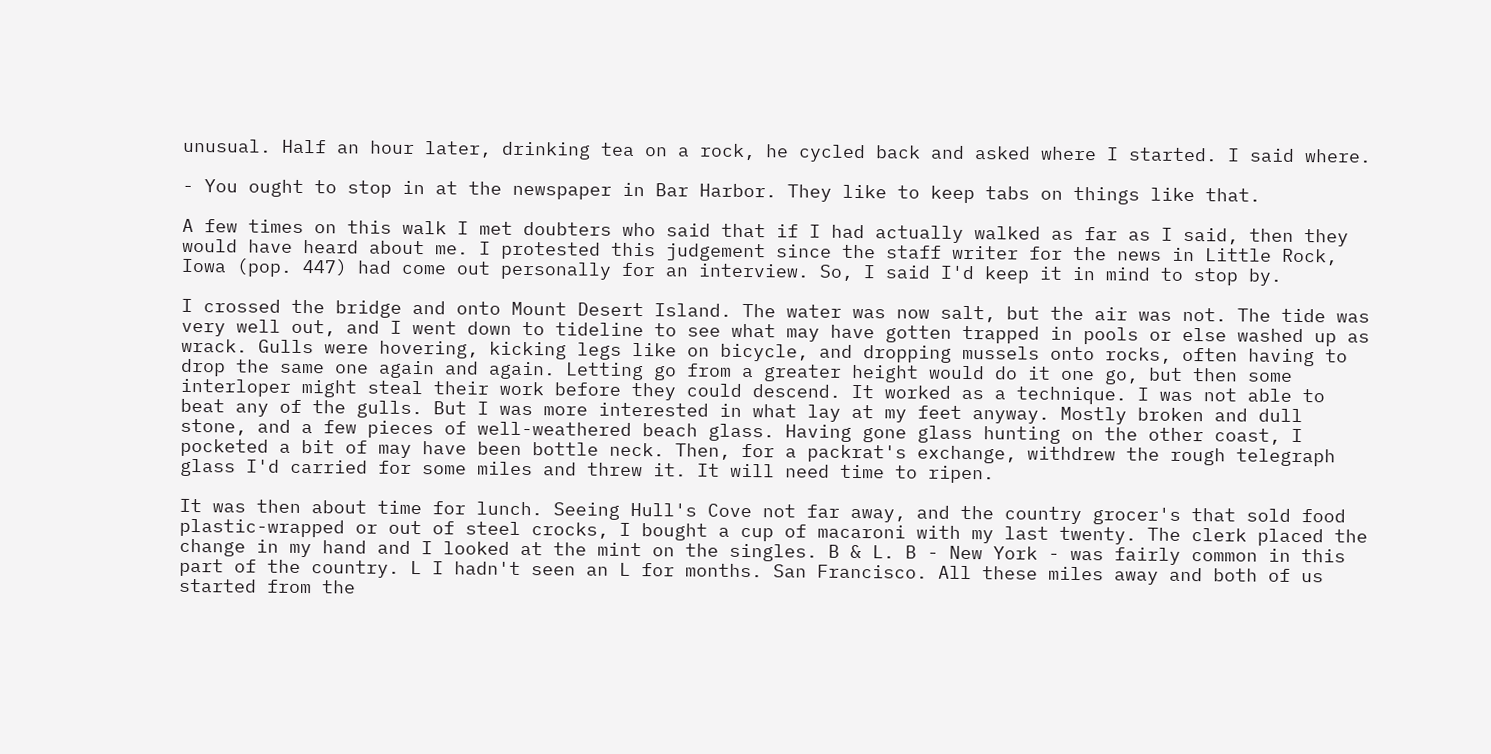unusual. Half an hour later, drinking tea on a rock, he cycled back and asked where I started. I said where.

- You ought to stop in at the newspaper in Bar Harbor. They like to keep tabs on things like that.

A few times on this walk I met doubters who said that if I had actually walked as far as I said, then they would have heard about me. I protested this judgement since the staff writer for the news in Little Rock, Iowa (pop. 447) had come out personally for an interview. So, I said I'd keep it in mind to stop by.

I crossed the bridge and onto Mount Desert Island. The water was now salt, but the air was not. The tide was very well out, and I went down to tideline to see what may have gotten trapped in pools or else washed up as wrack. Gulls were hovering, kicking legs like on bicycle, and dropping mussels onto rocks, often having to drop the same one again and again. Letting go from a greater height would do it one go, but then some interloper might steal their work before they could descend. It worked as a technique. I was not able to beat any of the gulls. But I was more interested in what lay at my feet anyway. Mostly broken and dull stone, and a few pieces of well-weathered beach glass. Having gone glass hunting on the other coast, I pocketed a bit of may have been bottle neck. Then, for a packrat's exchange, withdrew the rough telegraph glass I'd carried for some miles and threw it. It will need time to ripen.

It was then about time for lunch. Seeing Hull's Cove not far away, and the country grocer's that sold food plastic-wrapped or out of steel crocks, I bought a cup of macaroni with my last twenty. The clerk placed the change in my hand and I looked at the mint on the singles. B & L. B - New York - was fairly common in this part of the country. L I hadn't seen an L for months. San Francisco. All these miles away and both of us started from the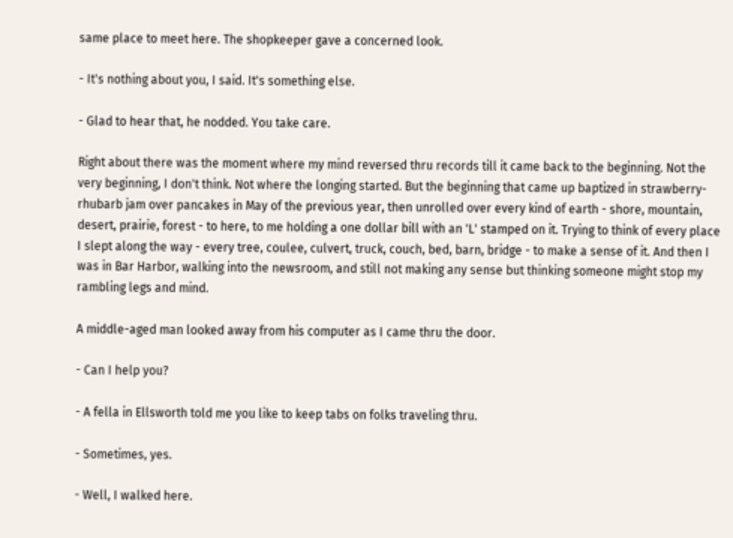same place to meet here. The shopkeeper gave a concerned look.

- It's nothing about you, I said. It's something else.

- Glad to hear that, he nodded. You take care.

Right about there was the moment where my mind reversed thru records till it came back to the beginning. Not the very beginning, I don't think. Not where the longing started. But the beginning that came up baptized in strawberry-rhubarb jam over pancakes in May of the previous year, then unrolled over every kind of earth - shore, mountain, desert, prairie, forest - to here, to me holding a one dollar bill with an 'L' stamped on it. Trying to think of every place I slept along the way - every tree, coulee, culvert, truck, couch, bed, barn, bridge - to make a sense of it. And then I was in Bar Harbor, walking into the newsroom, and still not making any sense but thinking someone might stop my rambling legs and mind.

A middle-aged man looked away from his computer as I came thru the door.

- Can I help you?

- A fella in Ellsworth told me you like to keep tabs on folks traveling thru.

- Sometimes, yes.

- Well, I walked here.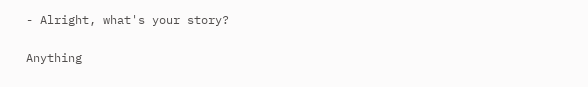- Alright, what's your story?

Anything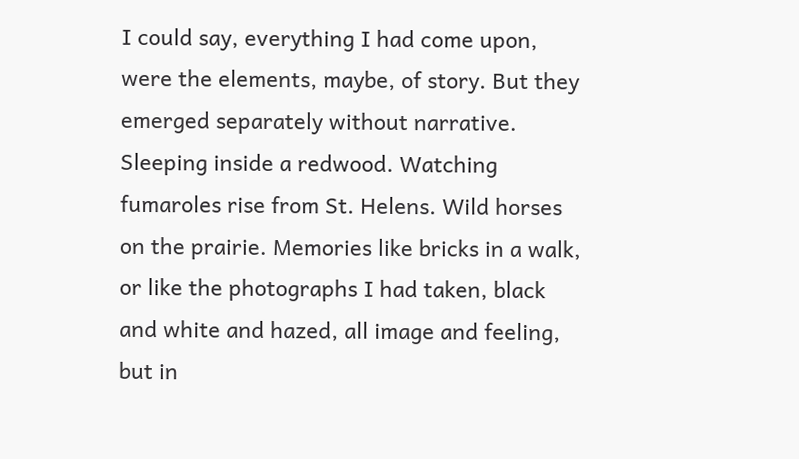I could say, everything I had come upon, were the elements, maybe, of story. But they emerged separately without narrative. Sleeping inside a redwood. Watching fumaroles rise from St. Helens. Wild horses on the prairie. Memories like bricks in a walk, or like the photographs I had taken, black and white and hazed, all image and feeling, but in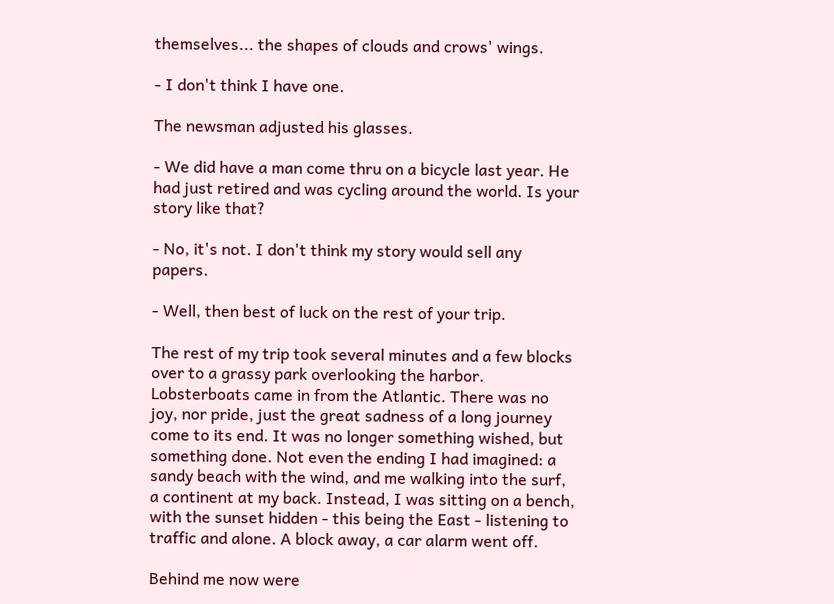themselves... the shapes of clouds and crows' wings.

- I don't think I have one.

The newsman adjusted his glasses.

- We did have a man come thru on a bicycle last year. He had just retired and was cycling around the world. Is your story like that?

- No, it's not. I don't think my story would sell any papers.

- Well, then best of luck on the rest of your trip.

The rest of my trip took several minutes and a few blocks over to a grassy park overlooking the harbor. Lobsterboats came in from the Atlantic. There was no joy, nor pride, just the great sadness of a long journey come to its end. It was no longer something wished, but something done. Not even the ending I had imagined: a sandy beach with the wind, and me walking into the surf, a continent at my back. Instead, I was sitting on a bench, with the sunset hidden - this being the East - listening to traffic and alone. A block away, a car alarm went off.

Behind me now were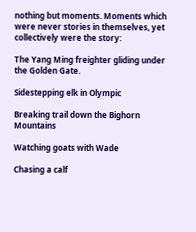nothing but moments. Moments which were never stories in themselves, yet collectively were the story:

The Yang Ming freighter gliding under the Golden Gate.

Sidestepping elk in Olympic

Breaking trail down the Bighorn Mountains

Watching goats with Wade

Chasing a calf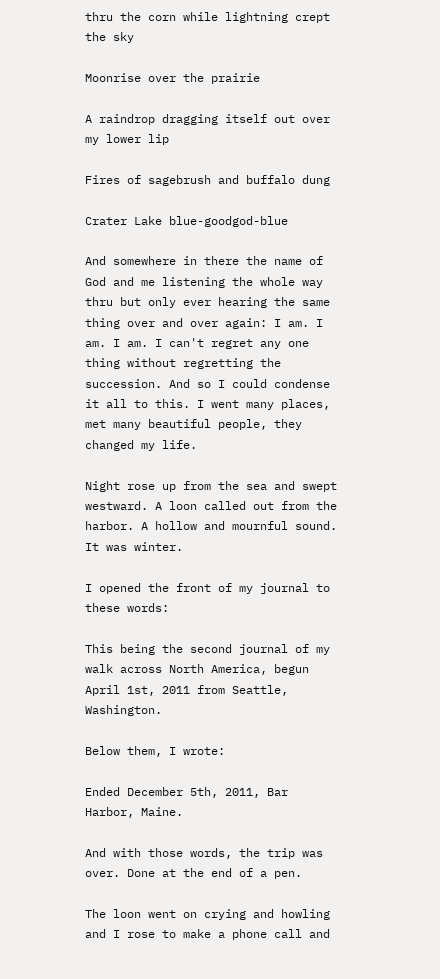thru the corn while lightning crept the sky

Moonrise over the prairie

A raindrop dragging itself out over my lower lip

Fires of sagebrush and buffalo dung

Crater Lake blue-goodgod-blue

And somewhere in there the name of God and me listening the whole way thru but only ever hearing the same thing over and over again: I am. I am. I am. I can't regret any one thing without regretting the succession. And so I could condense it all to this. I went many places, met many beautiful people, they changed my life.

Night rose up from the sea and swept westward. A loon called out from the harbor. A hollow and mournful sound. It was winter.

I opened the front of my journal to these words:

This being the second journal of my walk across North America, begun April 1st, 2011 from Seattle, Washington.

Below them, I wrote:

Ended December 5th, 2011, Bar Harbor, Maine.

And with those words, the trip was over. Done at the end of a pen.

The loon went on crying and howling and I rose to make a phone call and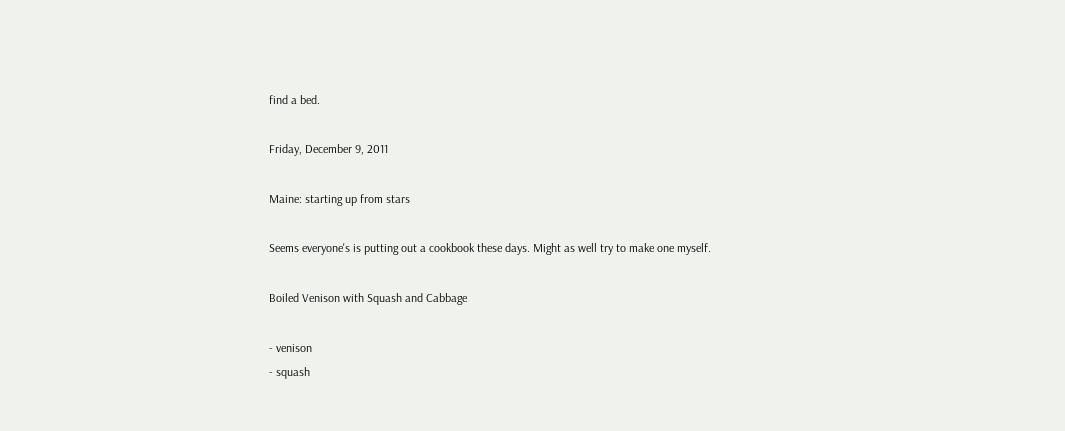find a bed.

Friday, December 9, 2011

Maine: starting up from stars

Seems everyone's is putting out a cookbook these days. Might as well try to make one myself.

Boiled Venison with Squash and Cabbage

- venison
- squash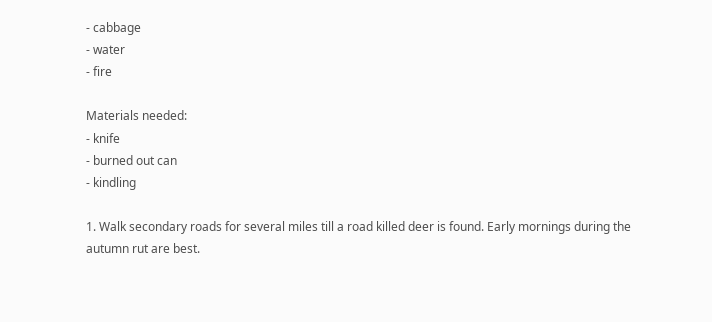- cabbage
- water
- fire

Materials needed:
- knife
- burned out can
- kindling

1. Walk secondary roads for several miles till a road killed deer is found. Early mornings during the autumn rut are best.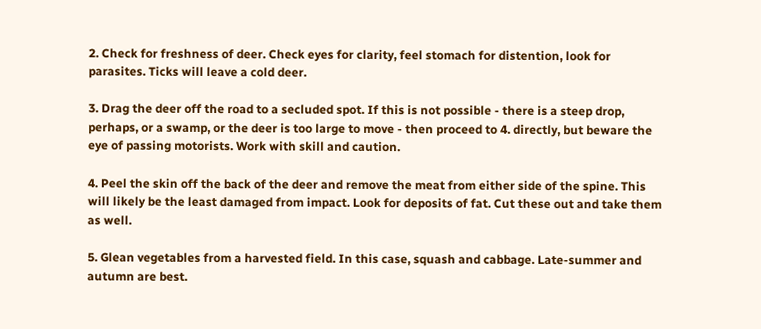2. Check for freshness of deer. Check eyes for clarity, feel stomach for distention, look for parasites. Ticks will leave a cold deer.

3. Drag the deer off the road to a secluded spot. If this is not possible - there is a steep drop, perhaps, or a swamp, or the deer is too large to move - then proceed to 4. directly, but beware the eye of passing motorists. Work with skill and caution.

4. Peel the skin off the back of the deer and remove the meat from either side of the spine. This will likely be the least damaged from impact. Look for deposits of fat. Cut these out and take them as well.

5. Glean vegetables from a harvested field. In this case, squash and cabbage. Late-summer and autumn are best.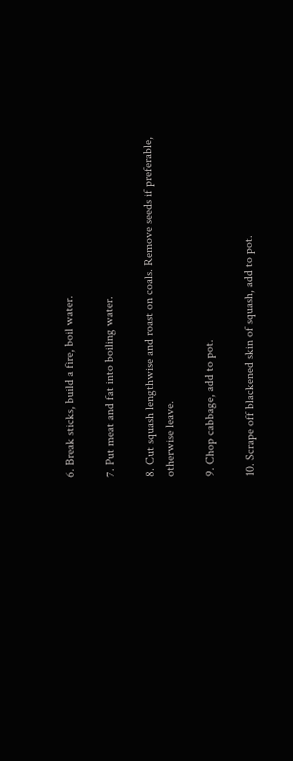6. Break sticks, build a fire, boil water.

7. Put meat and fat into boiling water.

8. Cut squash lengthwise and roast on coals. Remove seeds if preferable, otherwise leave.

9. Chop cabbage, add to pot.

10. Scrape off blackened skin of squash, add to pot.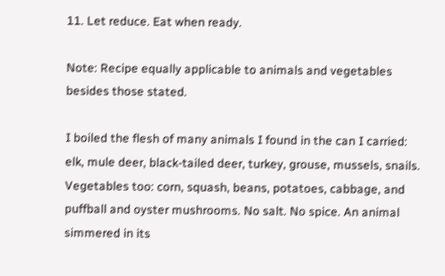11. Let reduce. Eat when ready.

Note: Recipe equally applicable to animals and vegetables besides those stated.

I boiled the flesh of many animals I found in the can I carried: elk, mule deer, black-tailed deer, turkey, grouse, mussels, snails. Vegetables too: corn, squash, beans, potatoes, cabbage, and puffball and oyster mushrooms. No salt. No spice. An animal simmered in its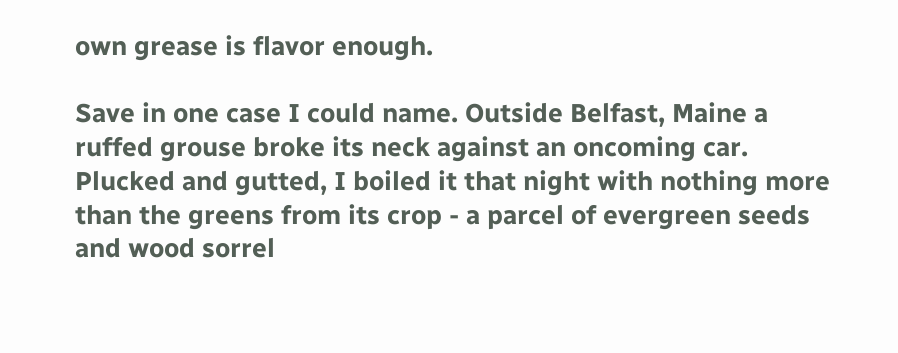own grease is flavor enough.

Save in one case I could name. Outside Belfast, Maine a ruffed grouse broke its neck against an oncoming car. Plucked and gutted, I boiled it that night with nothing more than the greens from its crop - a parcel of evergreen seeds and wood sorrel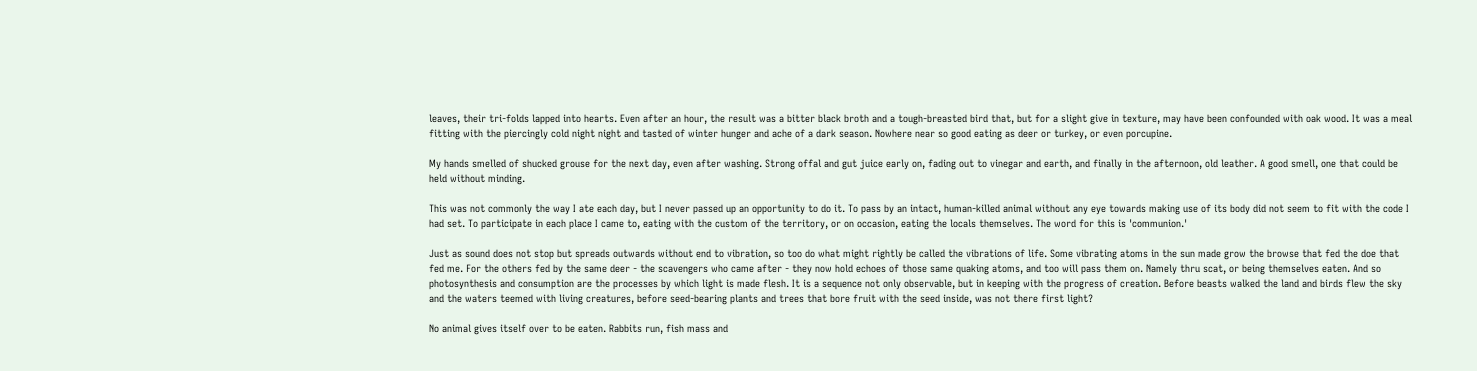leaves, their tri-folds lapped into hearts. Even after an hour, the result was a bitter black broth and a tough-breasted bird that, but for a slight give in texture, may have been confounded with oak wood. It was a meal fitting with the piercingly cold night night and tasted of winter hunger and ache of a dark season. Nowhere near so good eating as deer or turkey, or even porcupine.

My hands smelled of shucked grouse for the next day, even after washing. Strong offal and gut juice early on, fading out to vinegar and earth, and finally in the afternoon, old leather. A good smell, one that could be held without minding.

This was not commonly the way I ate each day, but I never passed up an opportunity to do it. To pass by an intact, human-killed animal without any eye towards making use of its body did not seem to fit with the code I had set. To participate in each place I came to, eating with the custom of the territory, or on occasion, eating the locals themselves. The word for this is 'communion.'

Just as sound does not stop but spreads outwards without end to vibration, so too do what might rightly be called the vibrations of life. Some vibrating atoms in the sun made grow the browse that fed the doe that fed me. For the others fed by the same deer - the scavengers who came after - they now hold echoes of those same quaking atoms, and too will pass them on. Namely thru scat, or being themselves eaten. And so photosynthesis and consumption are the processes by which light is made flesh. It is a sequence not only observable, but in keeping with the progress of creation. Before beasts walked the land and birds flew the sky and the waters teemed with living creatures, before seed-bearing plants and trees that bore fruit with the seed inside, was not there first light?

No animal gives itself over to be eaten. Rabbits run, fish mass and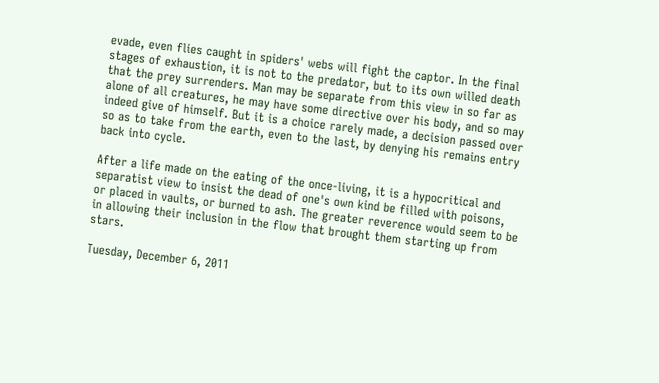evade, even flies caught in spiders' webs will fight the captor. In the final stages of exhaustion, it is not to the predator, but to its own willed death that the prey surrenders. Man may be separate from this view in so far as alone of all creatures, he may have some directive over his body, and so may indeed give of himself. But it is a choice rarely made, a decision passed over so as to take from the earth, even to the last, by denying his remains entry back into cycle.

After a life made on the eating of the once-living, it is a hypocritical and separatist view to insist the dead of one's own kind be filled with poisons, or placed in vaults, or burned to ash. The greater reverence would seem to be in allowing their inclusion in the flow that brought them starting up from stars.

Tuesday, December 6, 2011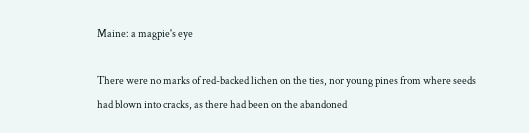Maine: a magpie's eye

There were no marks of red-backed lichen on the ties, nor young pines from where seeds had blown into cracks, as there had been on the abandoned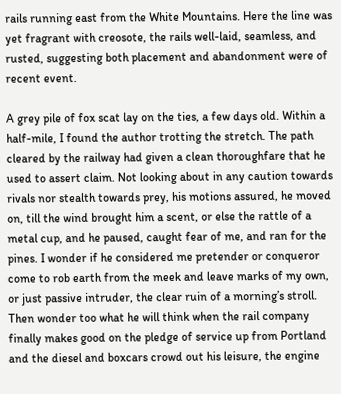rails running east from the White Mountains. Here the line was yet fragrant with creosote, the rails well-laid, seamless, and rusted, suggesting both placement and abandonment were of recent event.

A grey pile of fox scat lay on the ties, a few days old. Within a half-mile, I found the author trotting the stretch. The path cleared by the railway had given a clean thoroughfare that he used to assert claim. Not looking about in any caution towards rivals nor stealth towards prey, his motions assured, he moved on, till the wind brought him a scent, or else the rattle of a metal cup, and he paused, caught fear of me, and ran for the pines. I wonder if he considered me pretender or conqueror come to rob earth from the meek and leave marks of my own, or just passive intruder, the clear ruin of a morning’s stroll. Then wonder too what he will think when the rail company finally makes good on the pledge of service up from Portland and the diesel and boxcars crowd out his leisure, the engine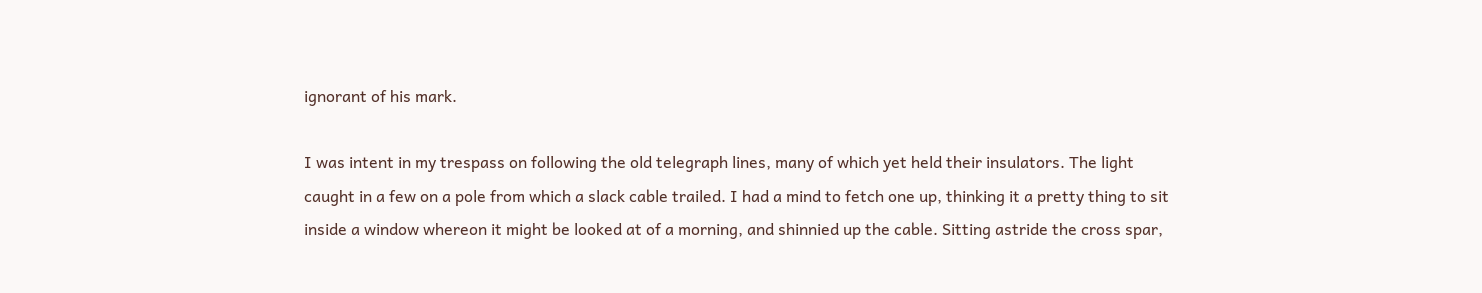ignorant of his mark.

I was intent in my trespass on following the old telegraph lines, many of which yet held their insulators. The light caught in a few on a pole from which a slack cable trailed. I had a mind to fetch one up, thinking it a pretty thing to sit inside a window whereon it might be looked at of a morning, and shinnied up the cable. Sitting astride the cross spar,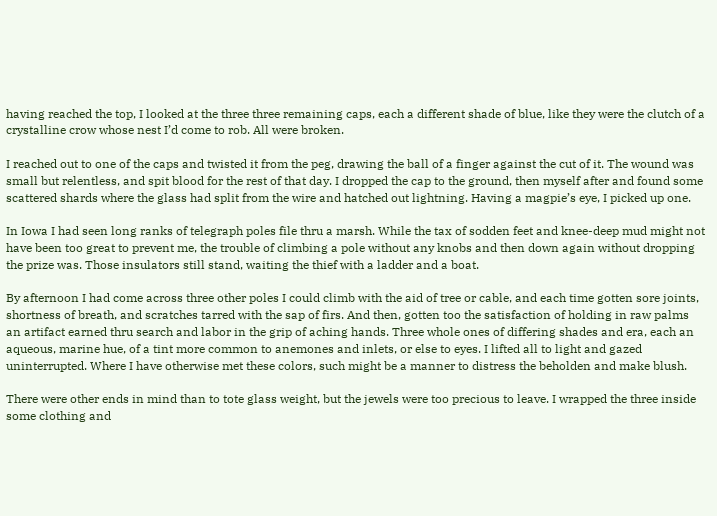having reached the top, I looked at the three three remaining caps, each a different shade of blue, like they were the clutch of a crystalline crow whose nest I’d come to rob. All were broken.

I reached out to one of the caps and twisted it from the peg, drawing the ball of a finger against the cut of it. The wound was small but relentless, and spit blood for the rest of that day. I dropped the cap to the ground, then myself after and found some scattered shards where the glass had split from the wire and hatched out lightning. Having a magpie’s eye, I picked up one.

In Iowa I had seen long ranks of telegraph poles file thru a marsh. While the tax of sodden feet and knee-deep mud might not have been too great to prevent me, the trouble of climbing a pole without any knobs and then down again without dropping the prize was. Those insulators still stand, waiting the thief with a ladder and a boat.

By afternoon I had come across three other poles I could climb with the aid of tree or cable, and each time gotten sore joints, shortness of breath, and scratches tarred with the sap of firs. And then, gotten too the satisfaction of holding in raw palms an artifact earned thru search and labor in the grip of aching hands. Three whole ones of differing shades and era, each an aqueous, marine hue, of a tint more common to anemones and inlets, or else to eyes. I lifted all to light and gazed uninterrupted. Where I have otherwise met these colors, such might be a manner to distress the beholden and make blush.

There were other ends in mind than to tote glass weight, but the jewels were too precious to leave. I wrapped the three inside some clothing and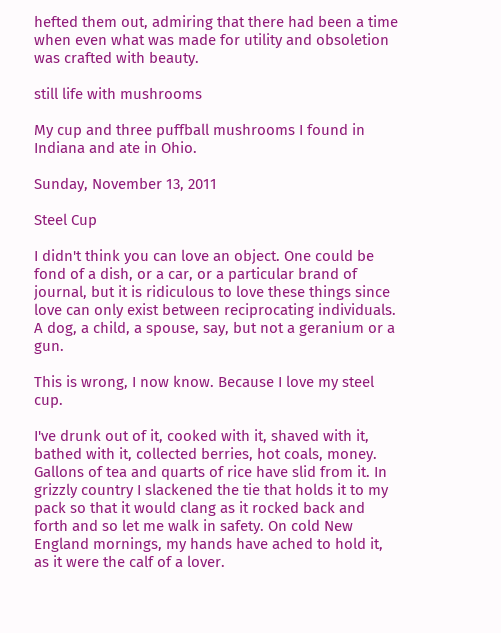hefted them out, admiring that there had been a time when even what was made for utility and obsoletion was crafted with beauty.

still life with mushrooms

My cup and three puffball mushrooms I found in Indiana and ate in Ohio.

Sunday, November 13, 2011

Steel Cup

I didn't think you can love an object. One could be fond of a dish, or a car, or a particular brand of journal, but it is ridiculous to love these things since love can only exist between reciprocating individuals. A dog, a child, a spouse, say, but not a geranium or a gun.

This is wrong, I now know. Because I love my steel cup.

I've drunk out of it, cooked with it, shaved with it, bathed with it, collected berries, hot coals, money. Gallons of tea and quarts of rice have slid from it. In grizzly country I slackened the tie that holds it to my pack so that it would clang as it rocked back and forth and so let me walk in safety. On cold New England mornings, my hands have ached to hold it, as it were the calf of a lover.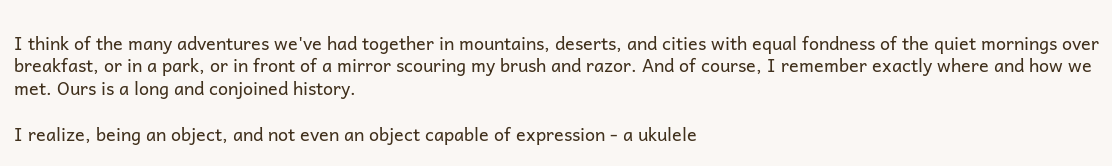I think of the many adventures we've had together in mountains, deserts, and cities with equal fondness of the quiet mornings over breakfast, or in a park, or in front of a mirror scouring my brush and razor. And of course, I remember exactly where and how we met. Ours is a long and conjoined history.

I realize, being an object, and not even an object capable of expression - a ukulele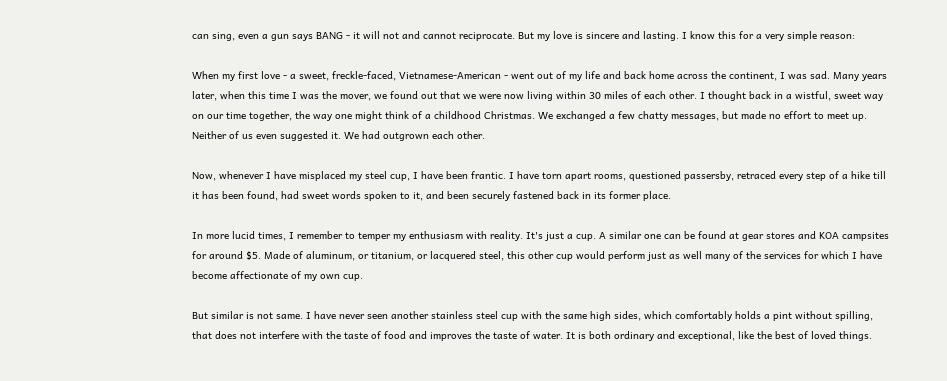can sing, even a gun says BANG - it will not and cannot reciprocate. But my love is sincere and lasting. I know this for a very simple reason:

When my first love - a sweet, freckle-faced, Vietnamese-American - went out of my life and back home across the continent, I was sad. Many years later, when this time I was the mover, we found out that we were now living within 30 miles of each other. I thought back in a wistful, sweet way on our time together, the way one might think of a childhood Christmas. We exchanged a few chatty messages, but made no effort to meet up. Neither of us even suggested it. We had outgrown each other.

Now, whenever I have misplaced my steel cup, I have been frantic. I have torn apart rooms, questioned passersby, retraced every step of a hike till it has been found, had sweet words spoken to it, and been securely fastened back in its former place.

In more lucid times, I remember to temper my enthusiasm with reality. It's just a cup. A similar one can be found at gear stores and KOA campsites for around $5. Made of aluminum, or titanium, or lacquered steel, this other cup would perform just as well many of the services for which I have become affectionate of my own cup.

But similar is not same. I have never seen another stainless steel cup with the same high sides, which comfortably holds a pint without spilling, that does not interfere with the taste of food and improves the taste of water. It is both ordinary and exceptional, like the best of loved things.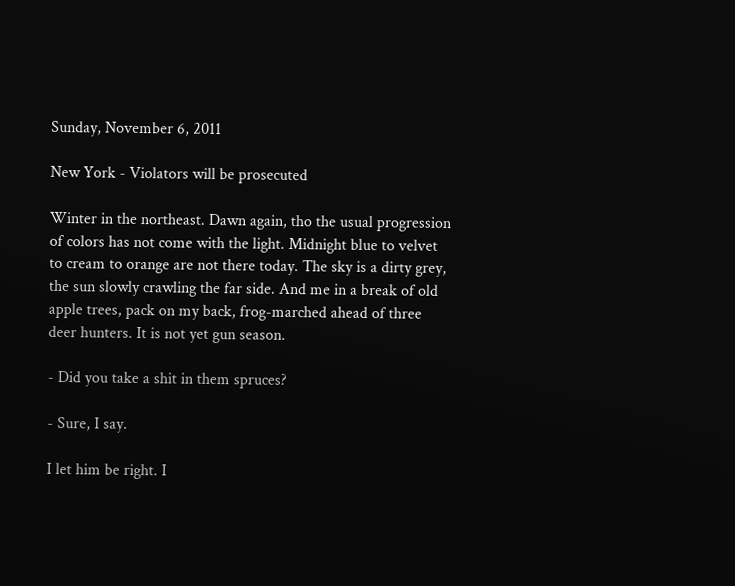Sunday, November 6, 2011

New York - Violators will be prosecuted

Winter in the northeast. Dawn again, tho the usual progression of colors has not come with the light. Midnight blue to velvet to cream to orange are not there today. The sky is a dirty grey, the sun slowly crawling the far side. And me in a break of old apple trees, pack on my back, frog-marched ahead of three deer hunters. It is not yet gun season.

- Did you take a shit in them spruces?

- Sure, I say.

I let him be right. I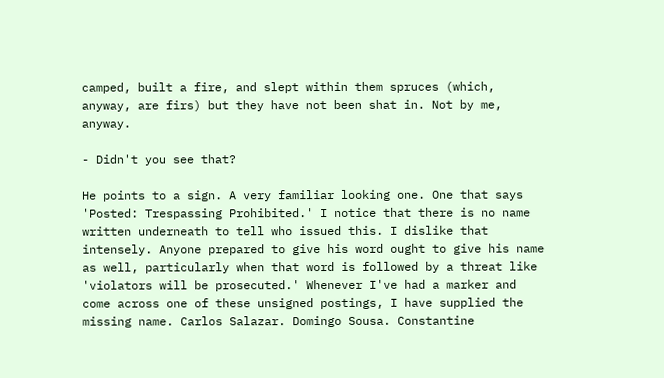camped, built a fire, and slept within them spruces (which, anyway, are firs) but they have not been shat in. Not by me, anyway.

- Didn't you see that?

He points to a sign. A very familiar looking one. One that says 'Posted: Trespassing Prohibited.' I notice that there is no name written underneath to tell who issued this. I dislike that intensely. Anyone prepared to give his word ought to give his name as well, particularly when that word is followed by a threat like 'violators will be prosecuted.' Whenever I've had a marker and come across one of these unsigned postings, I have supplied the missing name. Carlos Salazar. Domingo Sousa. Constantine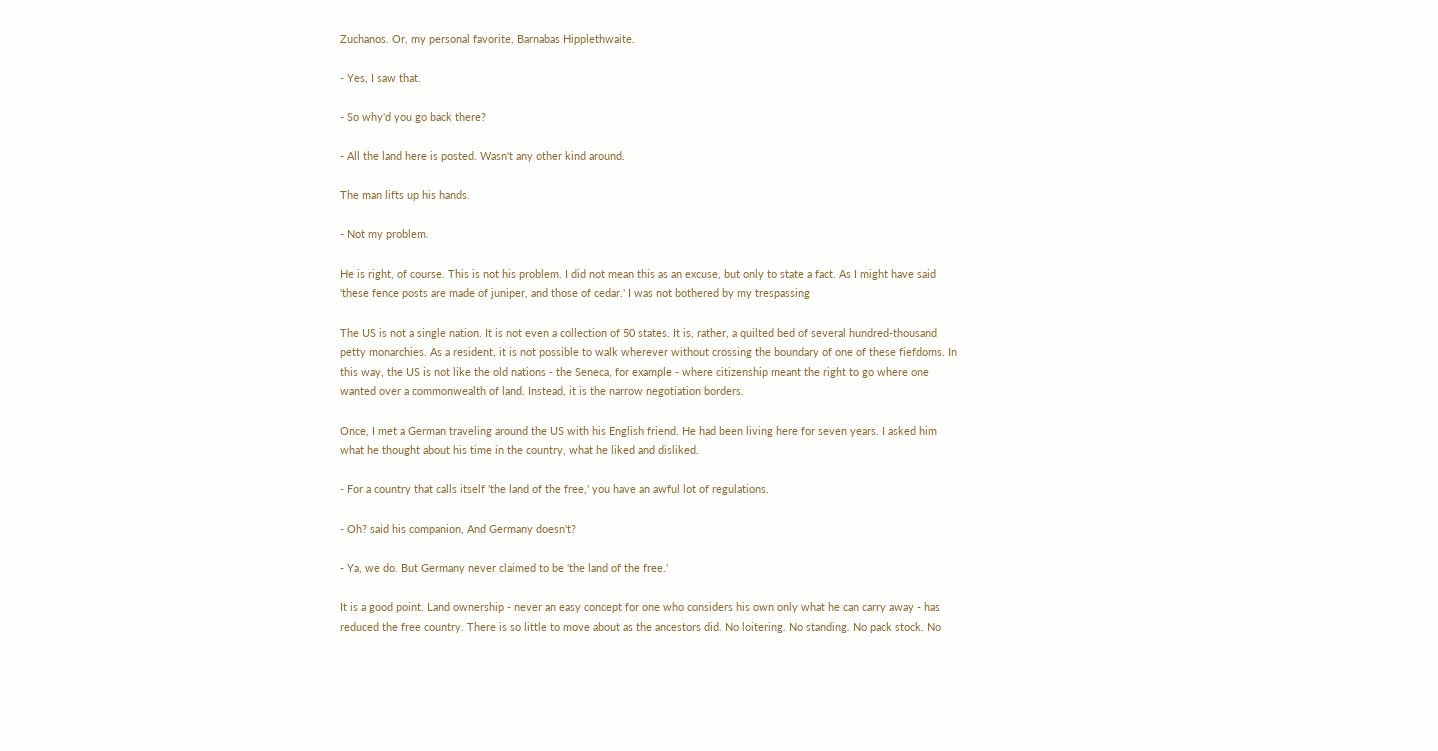Zuchanos. Or, my personal favorite, Barnabas Hipplethwaite.

- Yes, I saw that.

- So why'd you go back there?

- All the land here is posted. Wasn't any other kind around.

The man lifts up his hands.

- Not my problem.

He is right, of course. This is not his problem. I did not mean this as an excuse, but only to state a fact. As I might have said 'these fence posts are made of juniper, and those of cedar.' I was not bothered by my trespassing

The US is not a single nation. It is not even a collection of 50 states. It is, rather, a quilted bed of several hundred-thousand petty monarchies. As a resident, it is not possible to walk wherever without crossing the boundary of one of these fiefdoms. In this way, the US is not like the old nations - the Seneca, for example - where citizenship meant the right to go where one wanted over a commonwealth of land. Instead, it is the narrow negotiation borders.

Once, I met a German traveling around the US with his English friend. He had been living here for seven years. I asked him what he thought about his time in the country, what he liked and disliked.

- For a country that calls itself 'the land of the free,' you have an awful lot of regulations.

- Oh? said his companion, And Germany doesn't?

- Ya, we do. But Germany never claimed to be 'the land of the free.'

It is a good point. Land ownership - never an easy concept for one who considers his own only what he can carry away - has reduced the free country. There is so little to move about as the ancestors did. No loitering. No standing. No pack stock. No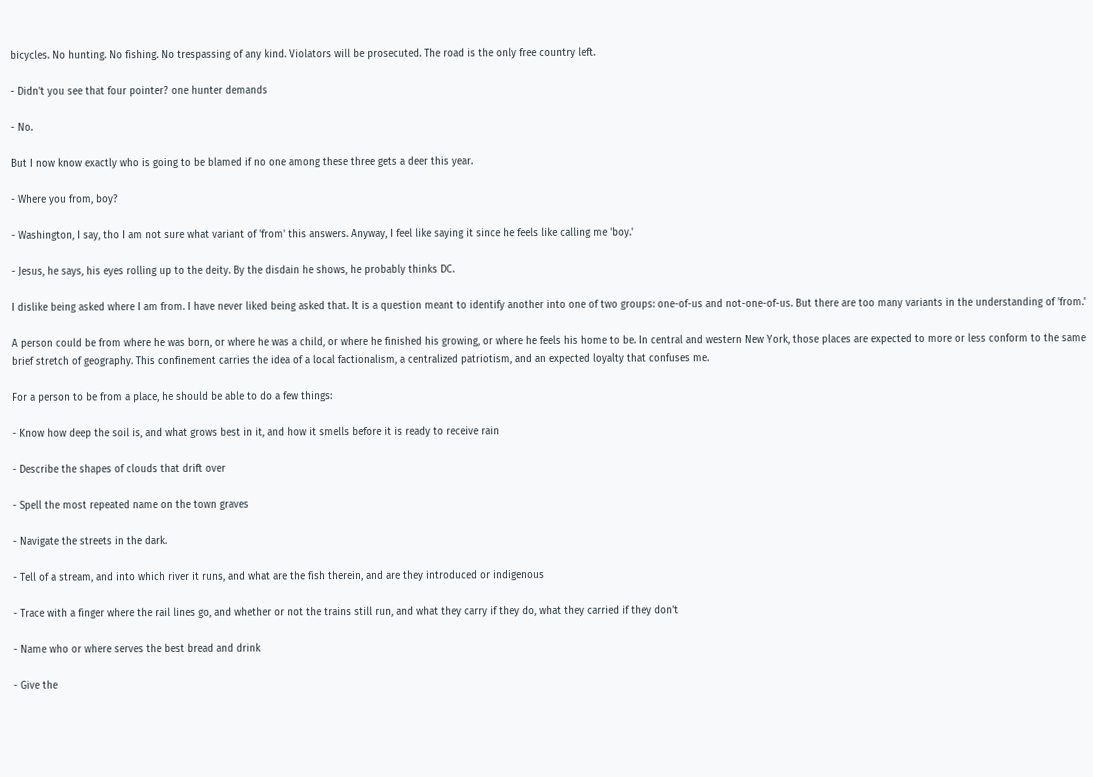bicycles. No hunting. No fishing. No trespassing of any kind. Violators will be prosecuted. The road is the only free country left.

- Didn't you see that four pointer? one hunter demands

- No.

But I now know exactly who is going to be blamed if no one among these three gets a deer this year.

- Where you from, boy?

- Washington, I say, tho I am not sure what variant of 'from' this answers. Anyway, I feel like saying it since he feels like calling me 'boy.'

- Jesus, he says, his eyes rolling up to the deity. By the disdain he shows, he probably thinks DC.

I dislike being asked where I am from. I have never liked being asked that. It is a question meant to identify another into one of two groups: one-of-us and not-one-of-us. But there are too many variants in the understanding of 'from.'

A person could be from where he was born, or where he was a child, or where he finished his growing, or where he feels his home to be. In central and western New York, those places are expected to more or less conform to the same brief stretch of geography. This confinement carries the idea of a local factionalism, a centralized patriotism, and an expected loyalty that confuses me.

For a person to be from a place, he should be able to do a few things:

- Know how deep the soil is, and what grows best in it, and how it smells before it is ready to receive rain

- Describe the shapes of clouds that drift over

- Spell the most repeated name on the town graves

- Navigate the streets in the dark.

- Tell of a stream, and into which river it runs, and what are the fish therein, and are they introduced or indigenous

- Trace with a finger where the rail lines go, and whether or not the trains still run, and what they carry if they do, what they carried if they don't

- Name who or where serves the best bread and drink

- Give the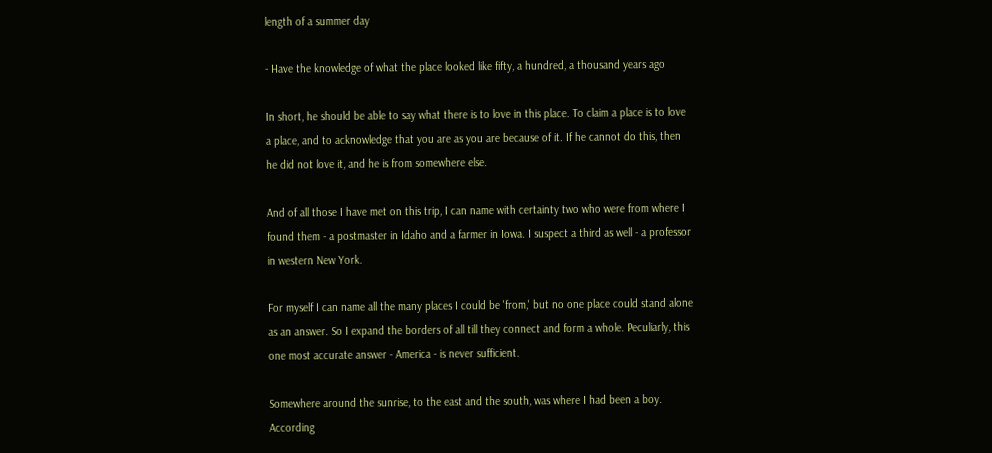length of a summer day

- Have the knowledge of what the place looked like fifty, a hundred, a thousand years ago

In short, he should be able to say what there is to love in this place. To claim a place is to love a place, and to acknowledge that you are as you are because of it. If he cannot do this, then he did not love it, and he is from somewhere else.

And of all those I have met on this trip, I can name with certainty two who were from where I found them - a postmaster in Idaho and a farmer in Iowa. I suspect a third as well - a professor in western New York.

For myself I can name all the many places I could be 'from,' but no one place could stand alone as an answer. So I expand the borders of all till they connect and form a whole. Peculiarly, this one most accurate answer - America - is never sufficient.

Somewhere around the sunrise, to the east and the south, was where I had been a boy. According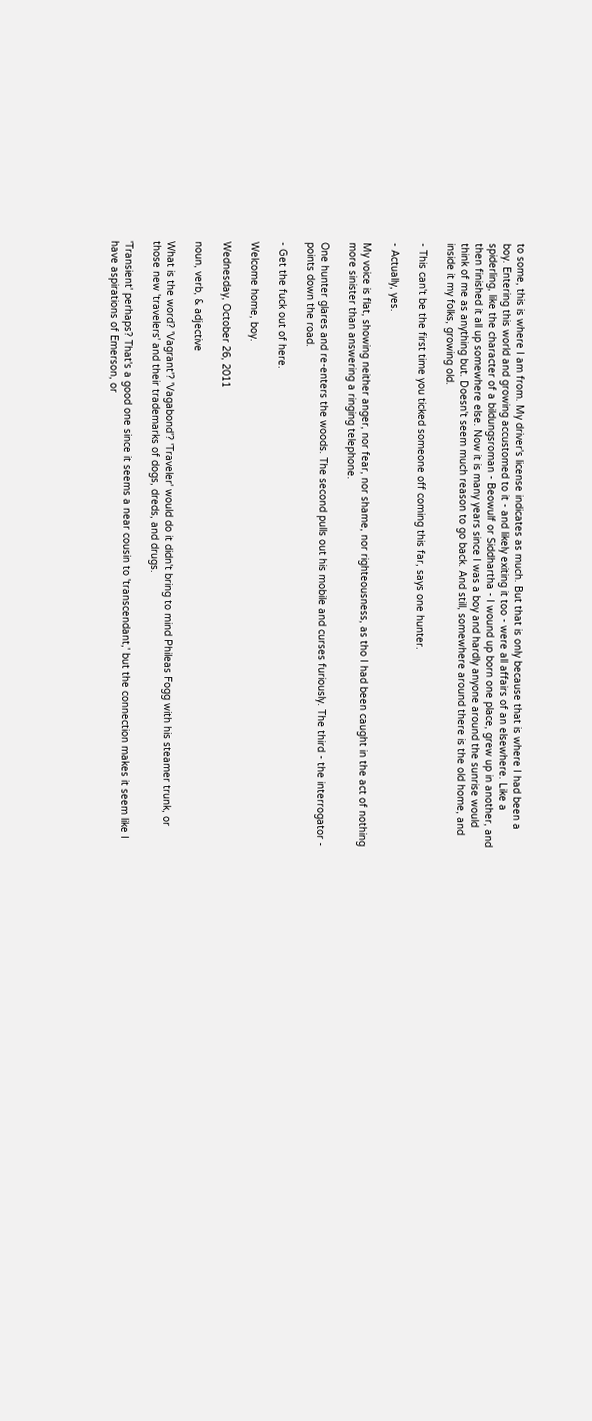to some, this is where I am from. My driver's license indicates as much. But that is only because that is where I had been a boy. Entering this world and growing accustomed to it - and likely exiting it too - were all affairs of an elsewhere. Like a spiderling, like the character of a bildungsroman - Beowulf or Siddhartha - I wound up born one place, grew up in another, and then finished it all up somewhere else. Now it is many years since I was a boy and hardly anyone around the sunrise would think of me as anything but. Doesn't seem much reason to go back. And still, somewhere around there is the old home, and inside it my folks, growing old.

- This can't be the first time you ticked someone off coming this far, says one hunter.

- Actually, yes.

My voice is flat, showing neither anger, nor fear, nor shame, nor righteousness, as tho I had been caught in the act of nothing more sinister than answering a ringing telephone.

One hunter glares and re-enters the woods. The second pulls out his mobile and curses furiously. The third - the interrogator - points down the road.

- Get the fuck out of here.

Welcome home, boy.

Wednesday, October 26, 2011

noun, verb, & adjective

What is the word? 'Vagrant'? 'Vagabond'? 'Traveler' would do it didn't bring to mind Phileas Fogg with his steamer trunk, or those new 'travelers' and their trademarks of dogs, dreds, and drugs.

'Transient' perhaps? That's a good one since it seems a near cousin to 'transcendant,' but the connection makes it seem like I have aspirations of Emerson, or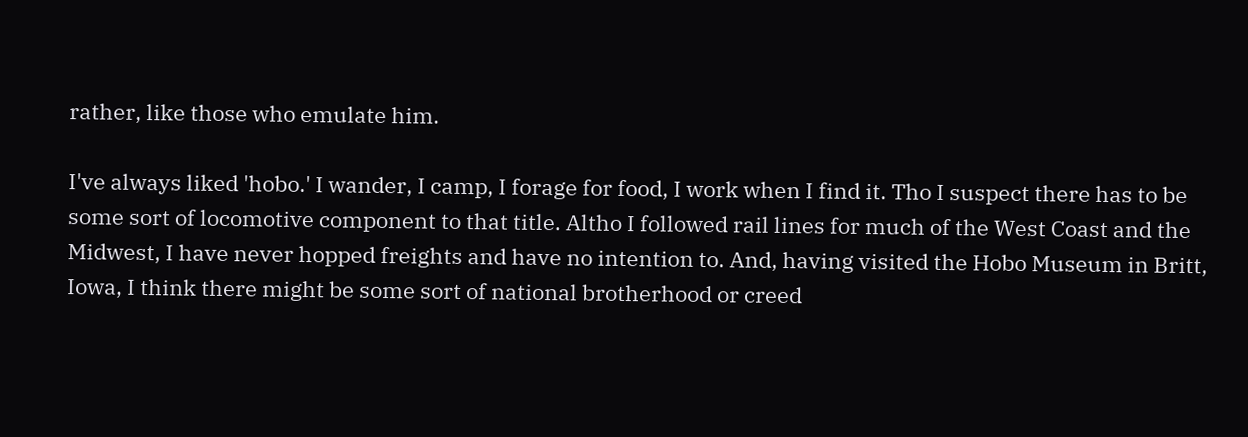rather, like those who emulate him.

I've always liked 'hobo.' I wander, I camp, I forage for food, I work when I find it. Tho I suspect there has to be some sort of locomotive component to that title. Altho I followed rail lines for much of the West Coast and the Midwest, I have never hopped freights and have no intention to. And, having visited the Hobo Museum in Britt, Iowa, I think there might be some sort of national brotherhood or creed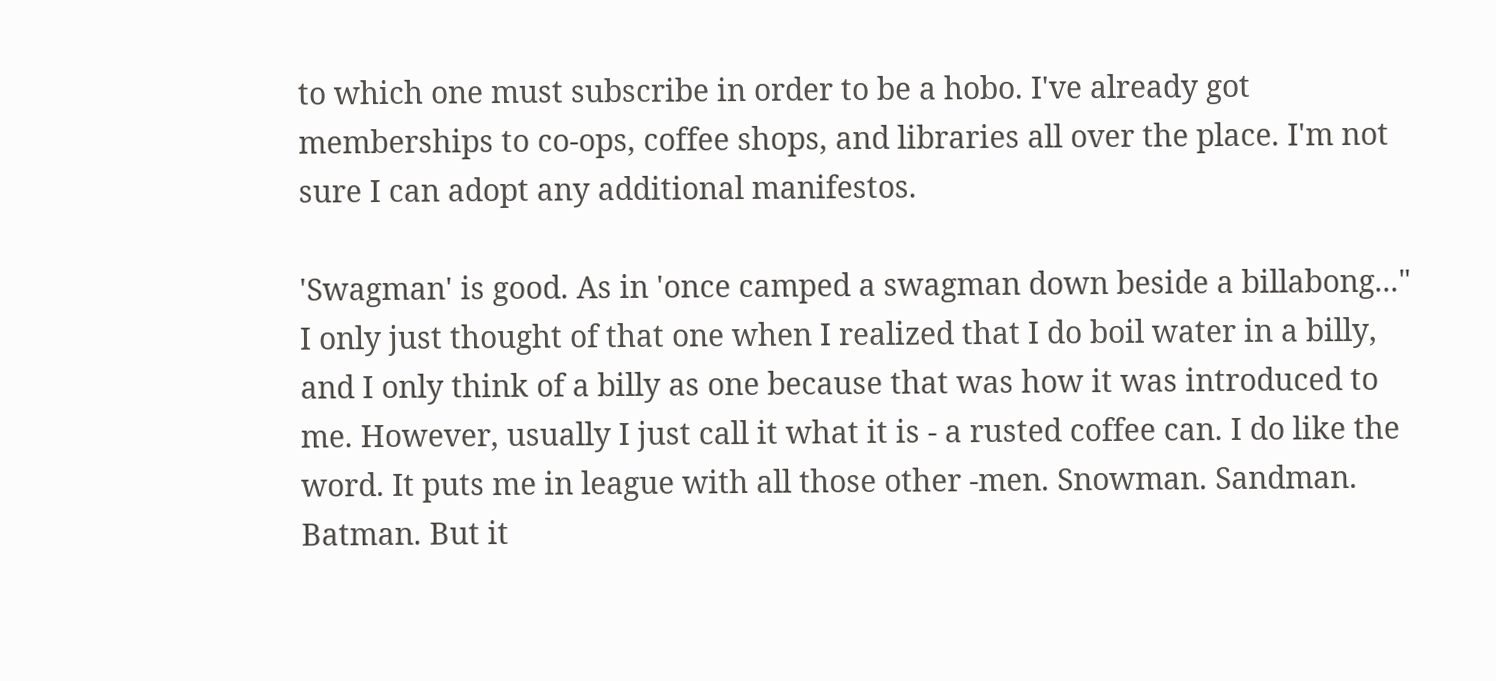to which one must subscribe in order to be a hobo. I've already got memberships to co-ops, coffee shops, and libraries all over the place. I'm not sure I can adopt any additional manifestos.

'Swagman' is good. As in 'once camped a swagman down beside a billabong..." I only just thought of that one when I realized that I do boil water in a billy, and I only think of a billy as one because that was how it was introduced to me. However, usually I just call it what it is - a rusted coffee can. I do like the word. It puts me in league with all those other -men. Snowman. Sandman. Batman. But it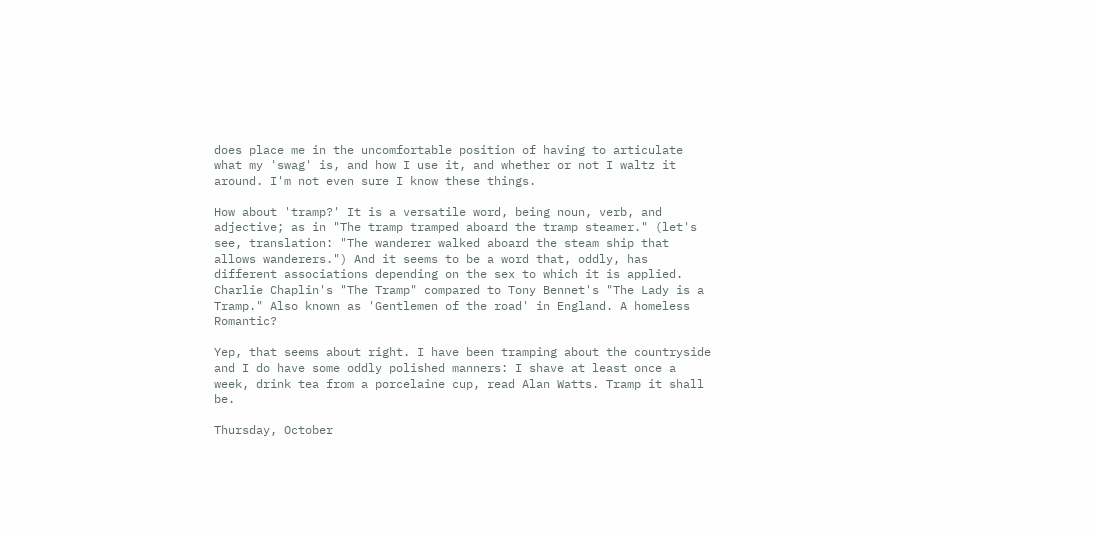does place me in the uncomfortable position of having to articulate what my 'swag' is, and how I use it, and whether or not I waltz it around. I'm not even sure I know these things.

How about 'tramp?' It is a versatile word, being noun, verb, and adjective; as in "The tramp tramped aboard the tramp steamer." (let's see, translation: "The wanderer walked aboard the steam ship that allows wanderers.") And it seems to be a word that, oddly, has different associations depending on the sex to which it is applied. Charlie Chaplin's "The Tramp" compared to Tony Bennet's "The Lady is a Tramp." Also known as 'Gentlemen of the road' in England. A homeless Romantic?

Yep, that seems about right. I have been tramping about the countryside and I do have some oddly polished manners: I shave at least once a week, drink tea from a porcelaine cup, read Alan Watts. Tramp it shall be.

Thursday, October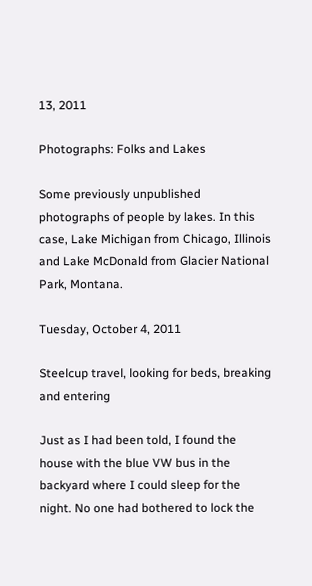13, 2011

Photographs: Folks and Lakes

Some previously unpublished photographs of people by lakes. In this case, Lake Michigan from Chicago, Illinois and Lake McDonald from Glacier National Park, Montana.

Tuesday, October 4, 2011

Steelcup travel, looking for beds, breaking and entering

Just as I had been told, I found the house with the blue VW bus in the backyard where I could sleep for the night. No one had bothered to lock the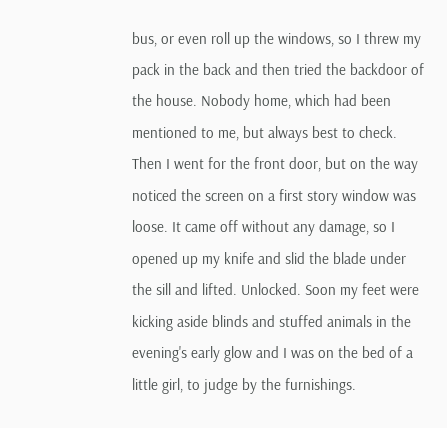bus, or even roll up the windows, so I threw my pack in the back and then tried the backdoor of the house. Nobody home, which had been mentioned to me, but always best to check. Then I went for the front door, but on the way noticed the screen on a first story window was loose. It came off without any damage, so I opened up my knife and slid the blade under the sill and lifted. Unlocked. Soon my feet were kicking aside blinds and stuffed animals in the evening's early glow and I was on the bed of a little girl, to judge by the furnishings.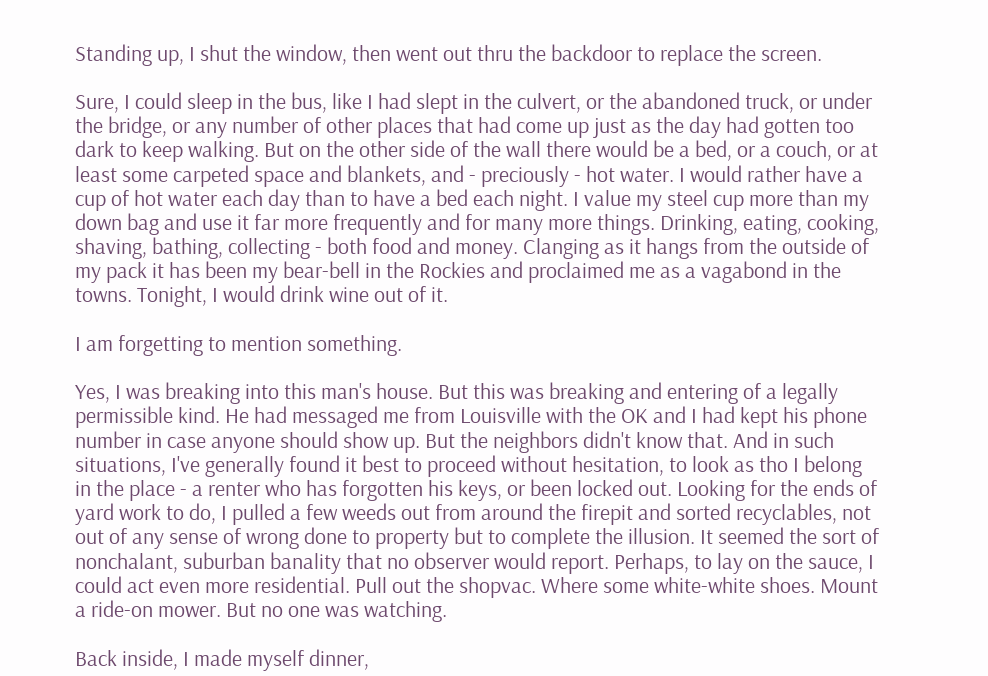Standing up, I shut the window, then went out thru the backdoor to replace the screen.

Sure, I could sleep in the bus, like I had slept in the culvert, or the abandoned truck, or under the bridge, or any number of other places that had come up just as the day had gotten too dark to keep walking. But on the other side of the wall there would be a bed, or a couch, or at least some carpeted space and blankets, and - preciously - hot water. I would rather have a cup of hot water each day than to have a bed each night. I value my steel cup more than my down bag and use it far more frequently and for many more things. Drinking, eating, cooking, shaving, bathing, collecting - both food and money. Clanging as it hangs from the outside of my pack it has been my bear-bell in the Rockies and proclaimed me as a vagabond in the towns. Tonight, I would drink wine out of it.

I am forgetting to mention something.

Yes, I was breaking into this man's house. But this was breaking and entering of a legally permissible kind. He had messaged me from Louisville with the OK and I had kept his phone number in case anyone should show up. But the neighbors didn't know that. And in such situations, I've generally found it best to proceed without hesitation, to look as tho I belong in the place - a renter who has forgotten his keys, or been locked out. Looking for the ends of yard work to do, I pulled a few weeds out from around the firepit and sorted recyclables, not out of any sense of wrong done to property but to complete the illusion. It seemed the sort of nonchalant, suburban banality that no observer would report. Perhaps, to lay on the sauce, I could act even more residential. Pull out the shopvac. Where some white-white shoes. Mount a ride-on mower. But no one was watching.

Back inside, I made myself dinner,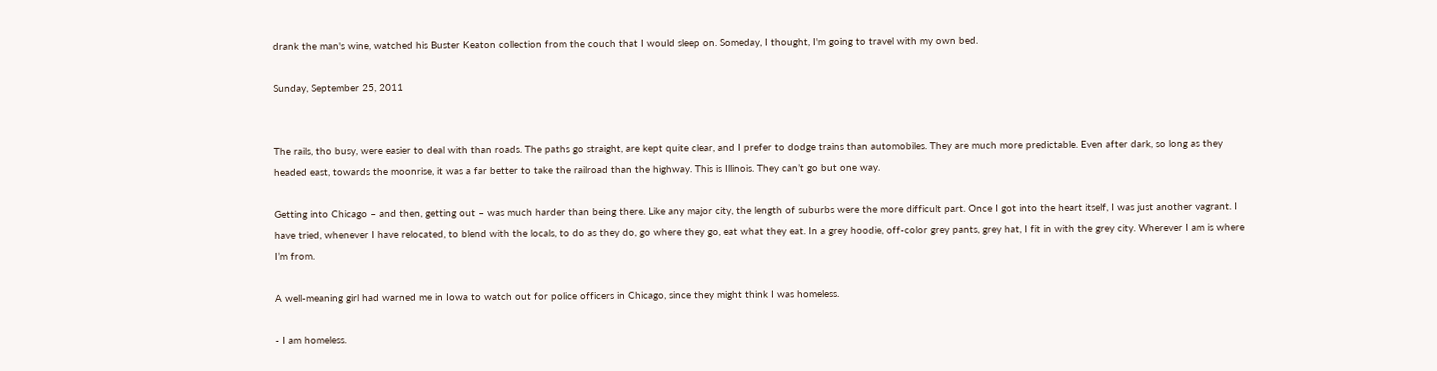drank the man's wine, watched his Buster Keaton collection from the couch that I would sleep on. Someday, I thought, I'm going to travel with my own bed.

Sunday, September 25, 2011


The rails, tho busy, were easier to deal with than roads. The paths go straight, are kept quite clear, and I prefer to dodge trains than automobiles. They are much more predictable. Even after dark, so long as they headed east, towards the moonrise, it was a far better to take the railroad than the highway. This is Illinois. They can’t go but one way.

Getting into Chicago – and then, getting out – was much harder than being there. Like any major city, the length of suburbs were the more difficult part. Once I got into the heart itself, I was just another vagrant. I have tried, whenever I have relocated, to blend with the locals, to do as they do, go where they go, eat what they eat. In a grey hoodie, off-color grey pants, grey hat, I fit in with the grey city. Wherever I am is where I’m from.

A well-meaning girl had warned me in Iowa to watch out for police officers in Chicago, since they might think I was homeless.

- I am homeless.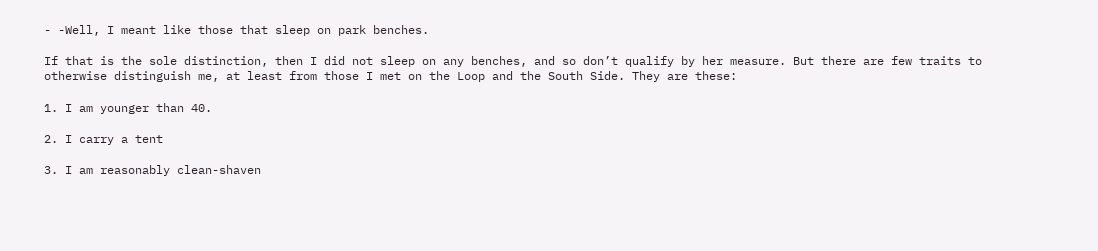- -Well, I meant like those that sleep on park benches.

If that is the sole distinction, then I did not sleep on any benches, and so don’t qualify by her measure. But there are few traits to otherwise distinguish me, at least from those I met on the Loop and the South Side. They are these:

1. I am younger than 40.

2. I carry a tent

3. I am reasonably clean-shaven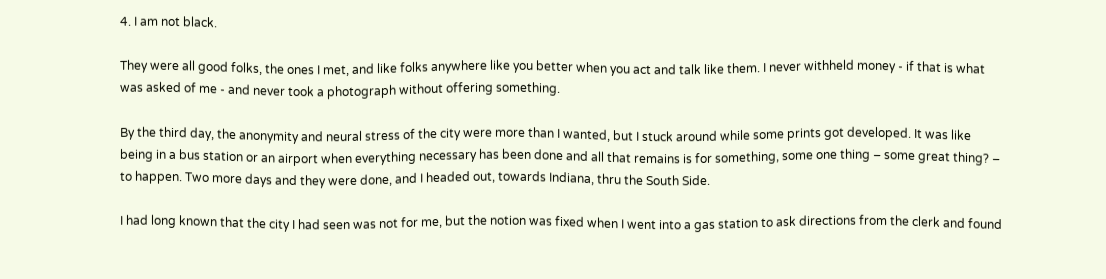4. I am not black.

They were all good folks, the ones I met, and like folks anywhere like you better when you act and talk like them. I never withheld money - if that is what was asked of me - and never took a photograph without offering something.

By the third day, the anonymity and neural stress of the city were more than I wanted, but I stuck around while some prints got developed. It was like being in a bus station or an airport when everything necessary has been done and all that remains is for something, some one thing – some great thing? – to happen. Two more days and they were done, and I headed out, towards Indiana, thru the South Side.

I had long known that the city I had seen was not for me, but the notion was fixed when I went into a gas station to ask directions from the clerk and found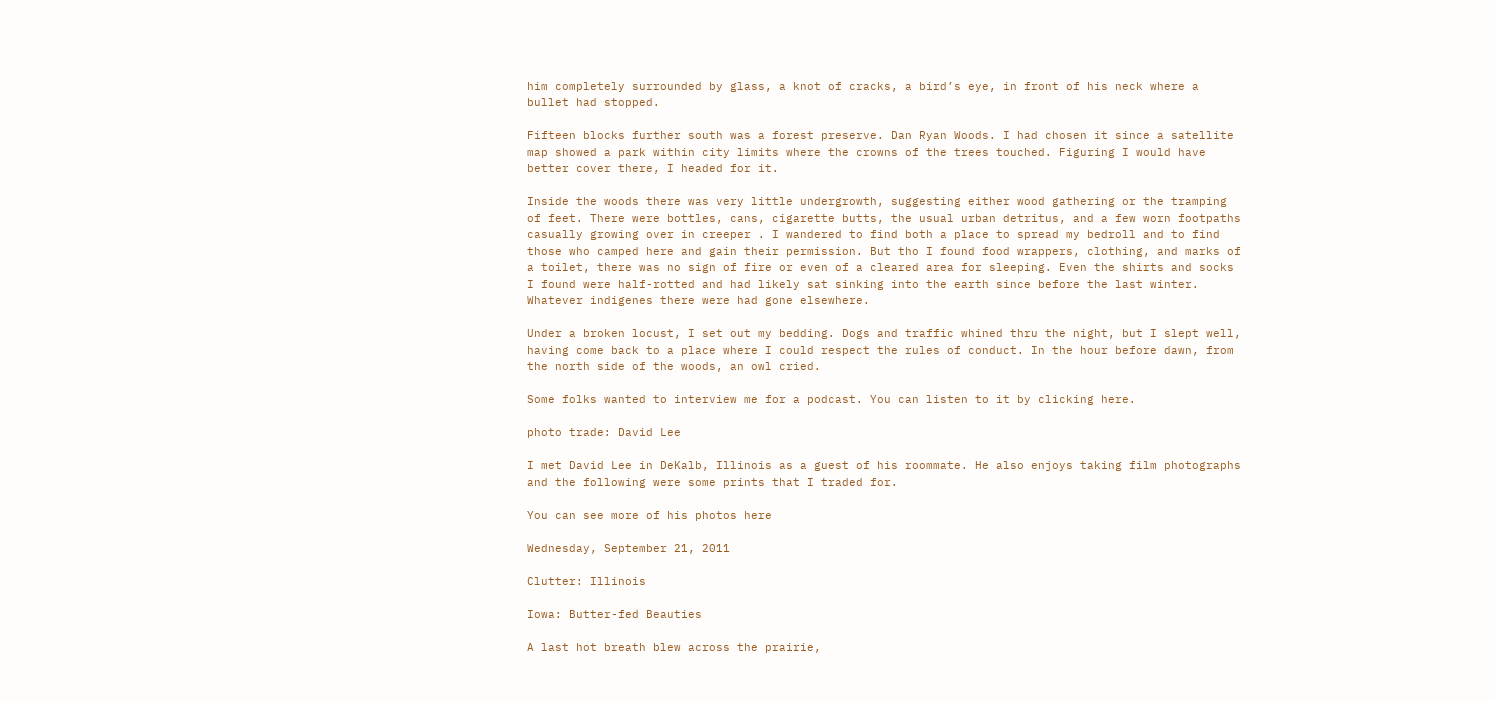him completely surrounded by glass, a knot of cracks, a bird’s eye, in front of his neck where a bullet had stopped.

Fifteen blocks further south was a forest preserve. Dan Ryan Woods. I had chosen it since a satellite map showed a park within city limits where the crowns of the trees touched. Figuring I would have better cover there, I headed for it.

Inside the woods there was very little undergrowth, suggesting either wood gathering or the tramping of feet. There were bottles, cans, cigarette butts, the usual urban detritus, and a few worn footpaths casually growing over in creeper . I wandered to find both a place to spread my bedroll and to find those who camped here and gain their permission. But tho I found food wrappers, clothing, and marks of a toilet, there was no sign of fire or even of a cleared area for sleeping. Even the shirts and socks I found were half-rotted and had likely sat sinking into the earth since before the last winter. Whatever indigenes there were had gone elsewhere.

Under a broken locust, I set out my bedding. Dogs and traffic whined thru the night, but I slept well, having come back to a place where I could respect the rules of conduct. In the hour before dawn, from the north side of the woods, an owl cried.

Some folks wanted to interview me for a podcast. You can listen to it by clicking here.

photo trade: David Lee

I met David Lee in DeKalb, Illinois as a guest of his roommate. He also enjoys taking film photographs and the following were some prints that I traded for.

You can see more of his photos here

Wednesday, September 21, 2011

Clutter: Illinois

Iowa: Butter-fed Beauties

A last hot breath blew across the prairie,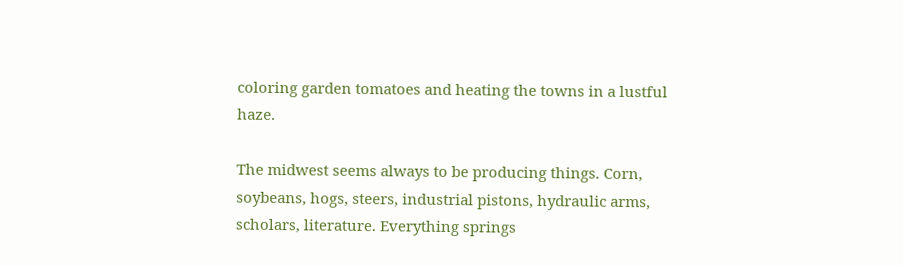coloring garden tomatoes and heating the towns in a lustful haze.

The midwest seems always to be producing things. Corn, soybeans, hogs, steers, industrial pistons, hydraulic arms, scholars, literature. Everything springs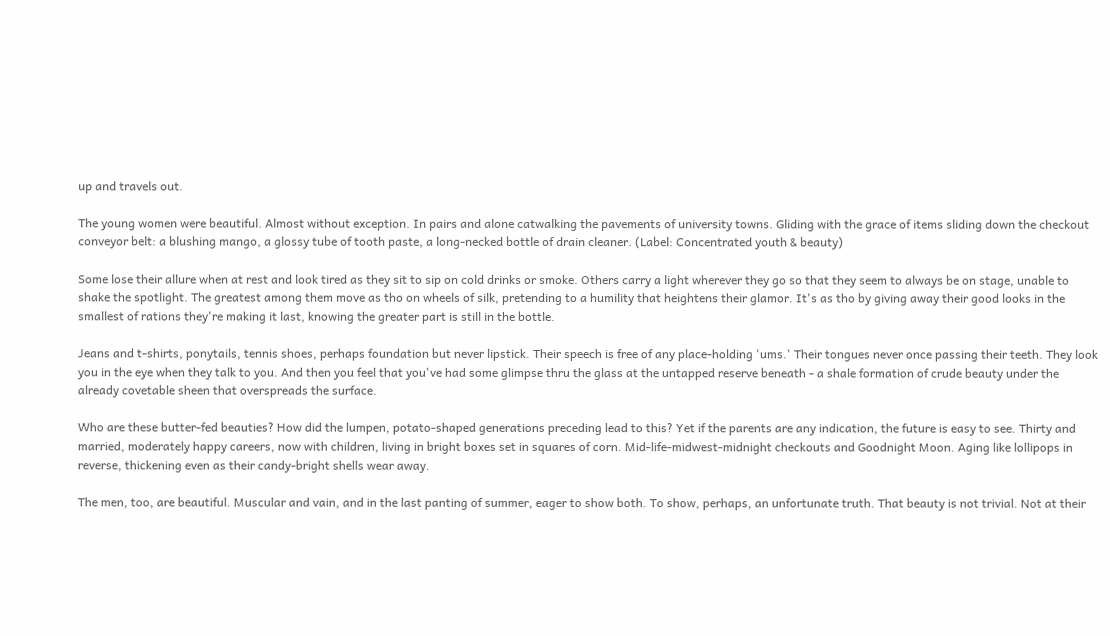up and travels out.

The young women were beautiful. Almost without exception. In pairs and alone catwalking the pavements of university towns. Gliding with the grace of items sliding down the checkout conveyor belt: a blushing mango, a glossy tube of tooth paste, a long-necked bottle of drain cleaner. (Label: Concentrated youth & beauty)

Some lose their allure when at rest and look tired as they sit to sip on cold drinks or smoke. Others carry a light wherever they go so that they seem to always be on stage, unable to shake the spotlight. The greatest among them move as tho on wheels of silk, pretending to a humility that heightens their glamor. It's as tho by giving away their good looks in the smallest of rations they're making it last, knowing the greater part is still in the bottle.

Jeans and t-shirts, ponytails, tennis shoes, perhaps foundation but never lipstick. Their speech is free of any place-holding 'ums.' Their tongues never once passing their teeth. They look you in the eye when they talk to you. And then you feel that you've had some glimpse thru the glass at the untapped reserve beneath - a shale formation of crude beauty under the already covetable sheen that overspreads the surface.

Who are these butter-fed beauties? How did the lumpen, potato-shaped generations preceding lead to this? Yet if the parents are any indication, the future is easy to see. Thirty and married, moderately happy careers, now with children, living in bright boxes set in squares of corn. Mid-life-midwest-midnight checkouts and Goodnight Moon. Aging like lollipops in reverse, thickening even as their candy-bright shells wear away.

The men, too, are beautiful. Muscular and vain, and in the last panting of summer, eager to show both. To show, perhaps, an unfortunate truth. That beauty is not trivial. Not at their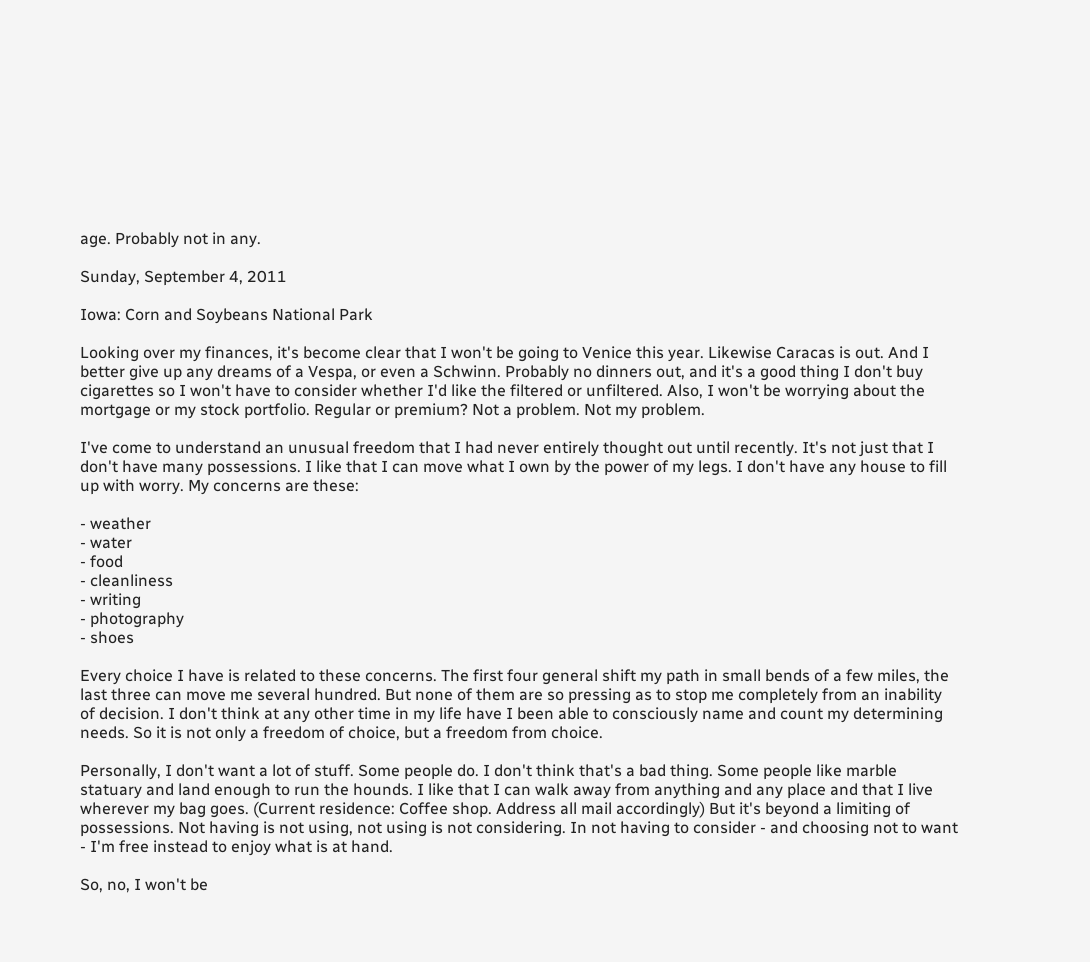age. Probably not in any.

Sunday, September 4, 2011

Iowa: Corn and Soybeans National Park

Looking over my finances, it's become clear that I won't be going to Venice this year. Likewise Caracas is out. And I better give up any dreams of a Vespa, or even a Schwinn. Probably no dinners out, and it's a good thing I don't buy cigarettes so I won't have to consider whether I'd like the filtered or unfiltered. Also, I won't be worrying about the mortgage or my stock portfolio. Regular or premium? Not a problem. Not my problem.

I've come to understand an unusual freedom that I had never entirely thought out until recently. It's not just that I don't have many possessions. I like that I can move what I own by the power of my legs. I don't have any house to fill up with worry. My concerns are these:

- weather
- water
- food
- cleanliness
- writing
- photography
- shoes

Every choice I have is related to these concerns. The first four general shift my path in small bends of a few miles, the last three can move me several hundred. But none of them are so pressing as to stop me completely from an inability of decision. I don't think at any other time in my life have I been able to consciously name and count my determining needs. So it is not only a freedom of choice, but a freedom from choice.

Personally, I don't want a lot of stuff. Some people do. I don't think that's a bad thing. Some people like marble statuary and land enough to run the hounds. I like that I can walk away from anything and any place and that I live wherever my bag goes. (Current residence: Coffee shop. Address all mail accordingly) But it's beyond a limiting of possessions. Not having is not using, not using is not considering. In not having to consider - and choosing not to want - I'm free instead to enjoy what is at hand.

So, no, I won't be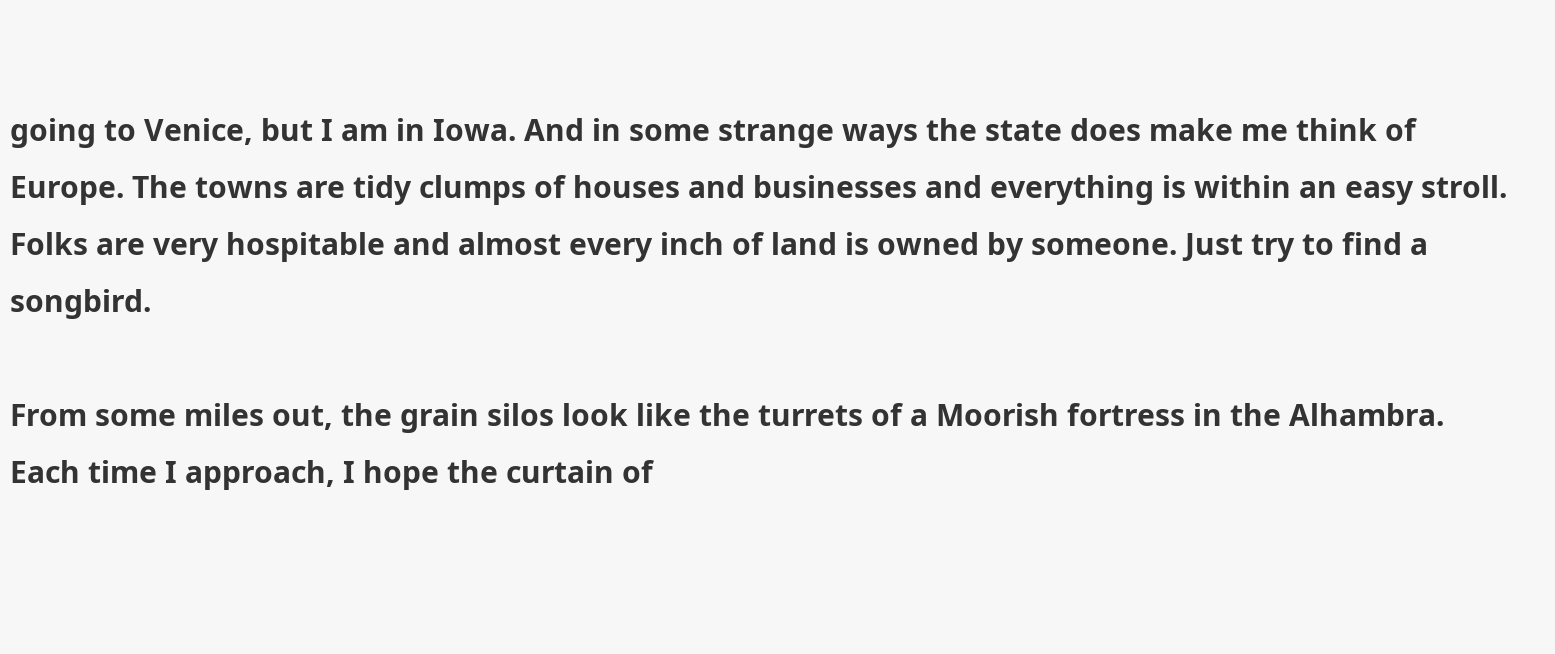going to Venice, but I am in Iowa. And in some strange ways the state does make me think of Europe. The towns are tidy clumps of houses and businesses and everything is within an easy stroll. Folks are very hospitable and almost every inch of land is owned by someone. Just try to find a songbird.

From some miles out, the grain silos look like the turrets of a Moorish fortress in the Alhambra. Each time I approach, I hope the curtain of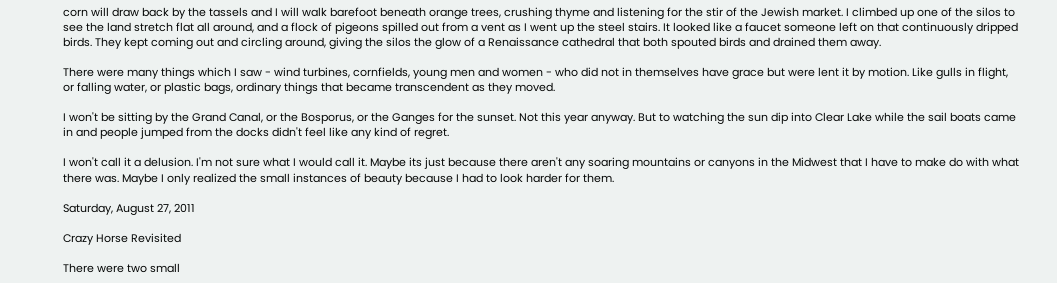corn will draw back by the tassels and I will walk barefoot beneath orange trees, crushing thyme and listening for the stir of the Jewish market. I climbed up one of the silos to see the land stretch flat all around, and a flock of pigeons spilled out from a vent as I went up the steel stairs. It looked like a faucet someone left on that continuously dripped birds. They kept coming out and circling around, giving the silos the glow of a Renaissance cathedral that both spouted birds and drained them away.

There were many things which I saw - wind turbines, cornfields, young men and women - who did not in themselves have grace but were lent it by motion. Like gulls in flight, or falling water, or plastic bags, ordinary things that became transcendent as they moved.

I won't be sitting by the Grand Canal, or the Bosporus, or the Ganges for the sunset. Not this year anyway. But to watching the sun dip into Clear Lake while the sail boats came in and people jumped from the docks didn't feel like any kind of regret.

I won't call it a delusion. I'm not sure what I would call it. Maybe its just because there aren't any soaring mountains or canyons in the Midwest that I have to make do with what there was. Maybe I only realized the small instances of beauty because I had to look harder for them.

Saturday, August 27, 2011

Crazy Horse Revisited

There were two small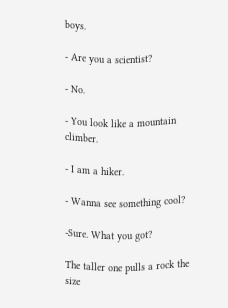boys.

- Are you a scientist?

- No.

- You look like a mountain climber.

- I am a hiker.

- Wanna see something cool?

-Sure. What you got?

The taller one pulls a rock the size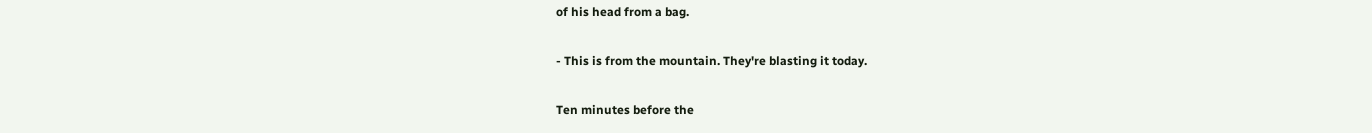of his head from a bag.

- This is from the mountain. They're blasting it today.

Ten minutes before the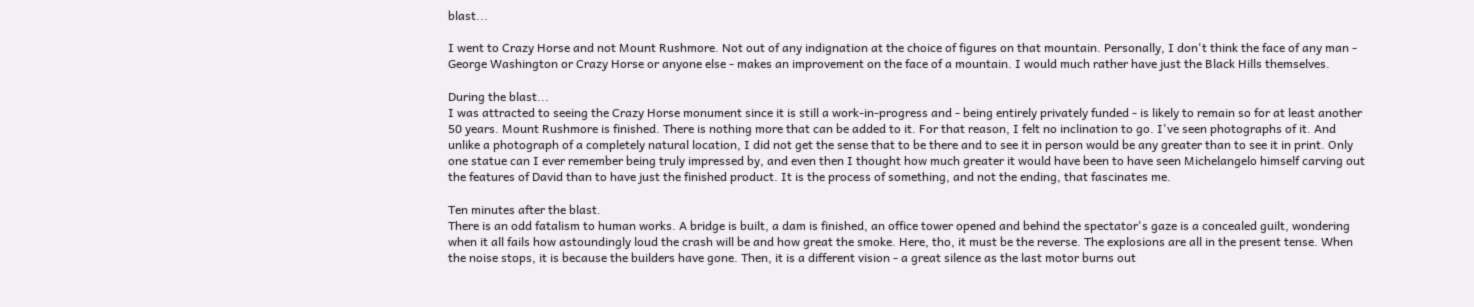blast...

I went to Crazy Horse and not Mount Rushmore. Not out of any indignation at the choice of figures on that mountain. Personally, I don't think the face of any man - George Washington or Crazy Horse or anyone else - makes an improvement on the face of a mountain. I would much rather have just the Black Hills themselves.

During the blast...
I was attracted to seeing the Crazy Horse monument since it is still a work-in-progress and - being entirely privately funded - is likely to remain so for at least another 50 years. Mount Rushmore is finished. There is nothing more that can be added to it. For that reason, I felt no inclination to go. I've seen photographs of it. And unlike a photograph of a completely natural location, I did not get the sense that to be there and to see it in person would be any greater than to see it in print. Only one statue can I ever remember being truly impressed by, and even then I thought how much greater it would have been to have seen Michelangelo himself carving out the features of David than to have just the finished product. It is the process of something, and not the ending, that fascinates me.

Ten minutes after the blast.
There is an odd fatalism to human works. A bridge is built, a dam is finished, an office tower opened and behind the spectator's gaze is a concealed guilt, wondering when it all fails how astoundingly loud the crash will be and how great the smoke. Here, tho, it must be the reverse. The explosions are all in the present tense. When the noise stops, it is because the builders have gone. Then, it is a different vision - a great silence as the last motor burns out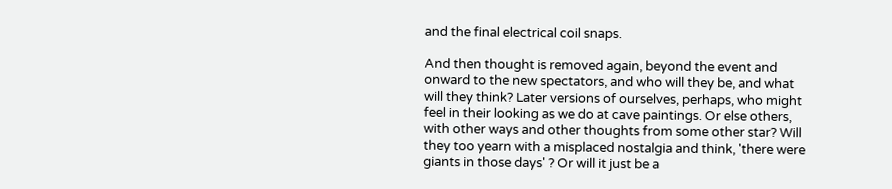and the final electrical coil snaps.

And then thought is removed again, beyond the event and onward to the new spectators, and who will they be, and what will they think? Later versions of ourselves, perhaps, who might feel in their looking as we do at cave paintings. Or else others, with other ways and other thoughts from some other star? Will they too yearn with a misplaced nostalgia and think, 'there were giants in those days' ? Or will it just be a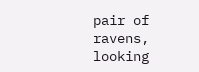pair of ravens, looking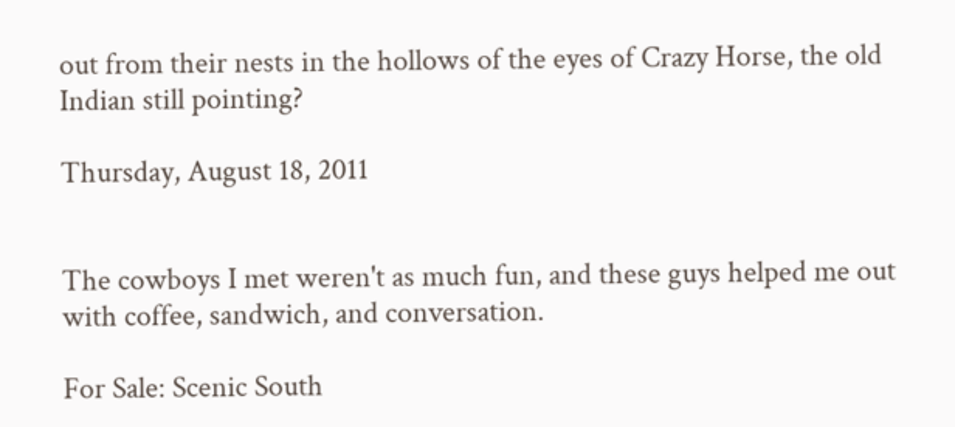out from their nests in the hollows of the eyes of Crazy Horse, the old Indian still pointing?

Thursday, August 18, 2011


The cowboys I met weren't as much fun, and these guys helped me out with coffee, sandwich, and conversation.

For Sale: Scenic South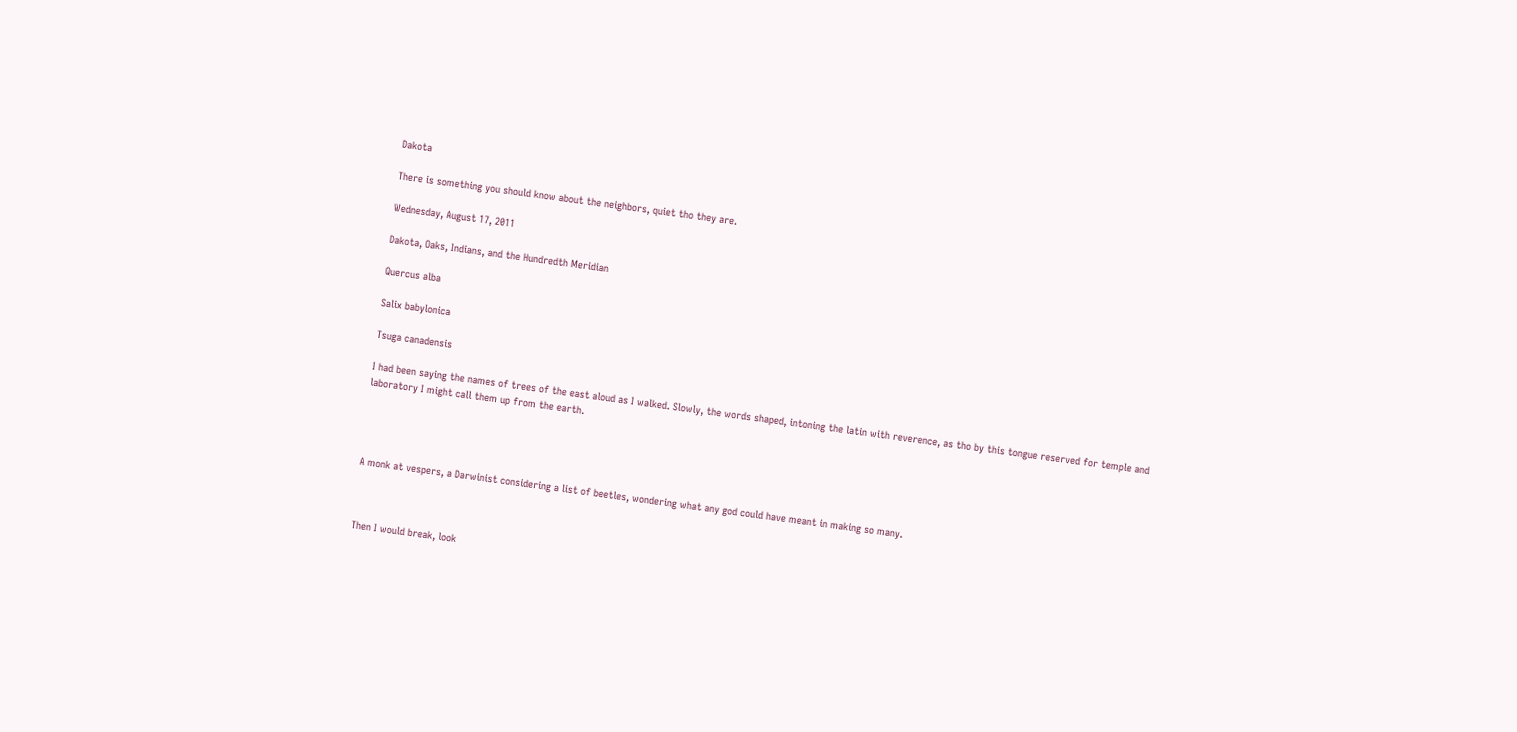Dakota

There is something you should know about the neighbors, quiet tho they are.

Wednesday, August 17, 2011

Dakota, Oaks, Indians, and the Hundredth Meridian

Quercus alba

Salix babylonica

Tsuga canadensis

I had been saying the names of trees of the east aloud as I walked. Slowly, the words shaped, intoning the latin with reverence, as tho by this tongue reserved for temple and laboratory I might call them up from the earth.




A monk at vespers, a Darwinist considering a list of beetles, wondering what any god could have meant in making so many.



Then I would break, look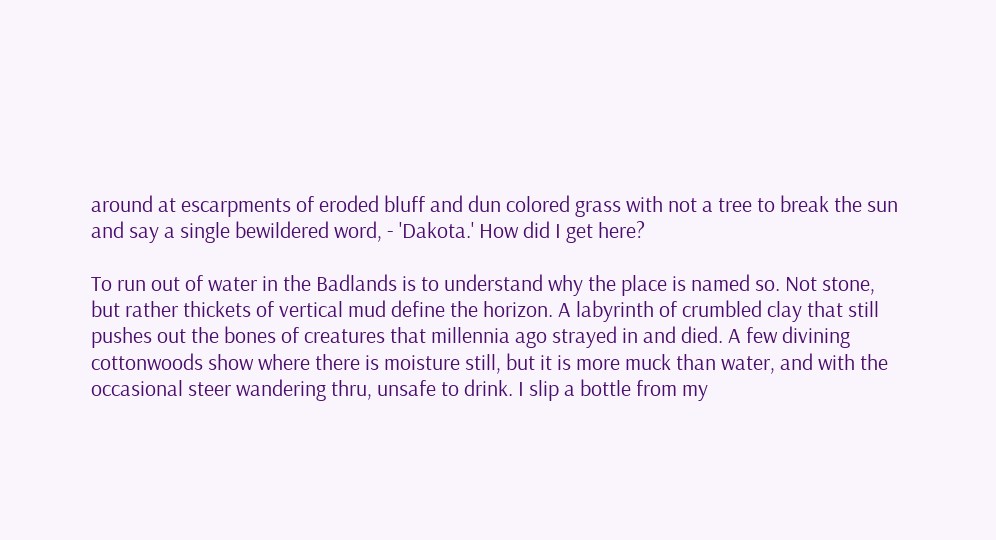around at escarpments of eroded bluff and dun colored grass with not a tree to break the sun and say a single bewildered word, - 'Dakota.' How did I get here?

To run out of water in the Badlands is to understand why the place is named so. Not stone, but rather thickets of vertical mud define the horizon. A labyrinth of crumbled clay that still pushes out the bones of creatures that millennia ago strayed in and died. A few divining cottonwoods show where there is moisture still, but it is more muck than water, and with the occasional steer wandering thru, unsafe to drink. I slip a bottle from my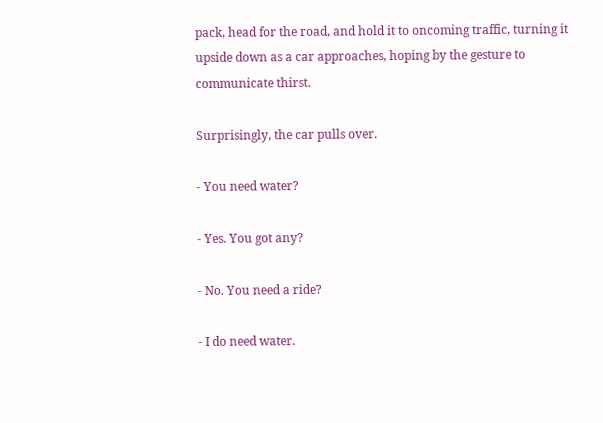pack, head for the road, and hold it to oncoming traffic, turning it upside down as a car approaches, hoping by the gesture to communicate thirst.

Surprisingly, the car pulls over.

- You need water?

- Yes. You got any?

- No. You need a ride?

- I do need water.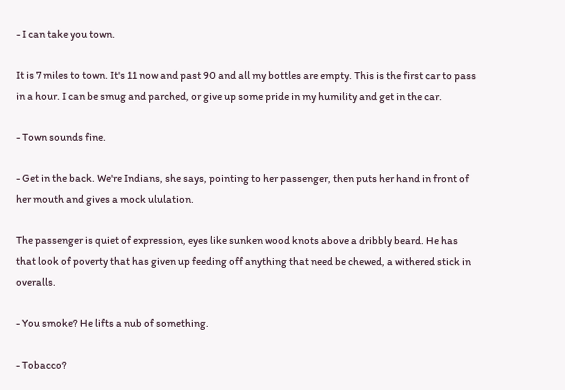- I can take you town.

It is 7 miles to town. It's 11 now and past 90 and all my bottles are empty. This is the first car to pass in a hour. I can be smug and parched, or give up some pride in my humility and get in the car.

- Town sounds fine.

- Get in the back. We're Indians, she says, pointing to her passenger, then puts her hand in front of her mouth and gives a mock ululation.

The passenger is quiet of expression, eyes like sunken wood knots above a dribbly beard. He has that look of poverty that has given up feeding off anything that need be chewed, a withered stick in overalls.

- You smoke? He lifts a nub of something.

- Tobacco?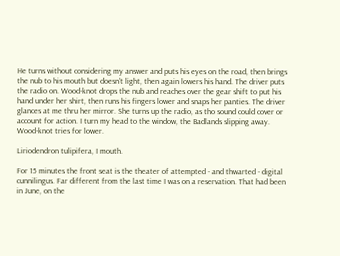He turns without considering my answer and puts his eyes on the road, then brings the nub to his mouth but doesn't light, then again lowers his hand. The driver puts the radio on. Wood-knot drops the nub and reaches over the gear shift to put his hand under her shirt, then runs his fingers lower and snaps her panties. The driver glances at me thru her mirror. She turns up the radio, as tho sound could cover or account for action. I turn my head to the window, the Badlands slipping away. Wood-knot tries for lower.

Liriodendron tulipifera, I mouth.

For 15 minutes the front seat is the theater of attempted - and thwarted - digital cunnilingus. Far different from the last time I was on a reservation. That had been in June, on the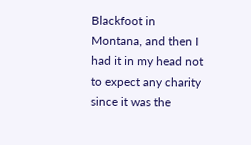Blackfoot in Montana, and then I had it in my head not to expect any charity since it was the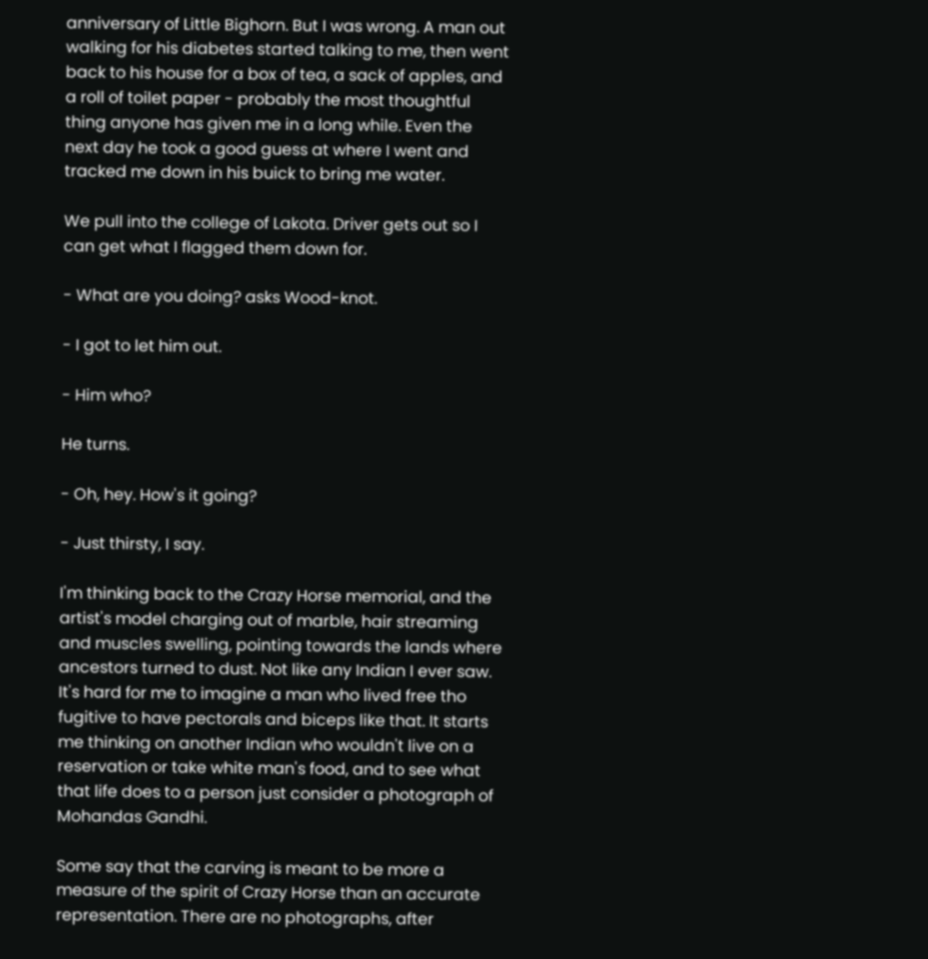anniversary of Little Bighorn. But I was wrong. A man out walking for his diabetes started talking to me, then went back to his house for a box of tea, a sack of apples, and a roll of toilet paper - probably the most thoughtful thing anyone has given me in a long while. Even the next day he took a good guess at where I went and tracked me down in his buick to bring me water.

We pull into the college of Lakota. Driver gets out so I can get what I flagged them down for.

- What are you doing? asks Wood-knot.

- I got to let him out.

- Him who?

He turns.

- Oh, hey. How's it going?

- Just thirsty, I say.

I'm thinking back to the Crazy Horse memorial, and the artist's model charging out of marble, hair streaming and muscles swelling, pointing towards the lands where ancestors turned to dust. Not like any Indian I ever saw. It's hard for me to imagine a man who lived free tho fugitive to have pectorals and biceps like that. It starts me thinking on another Indian who wouldn't live on a reservation or take white man's food, and to see what that life does to a person just consider a photograph of Mohandas Gandhi.

Some say that the carving is meant to be more a measure of the spirit of Crazy Horse than an accurate representation. There are no photographs, after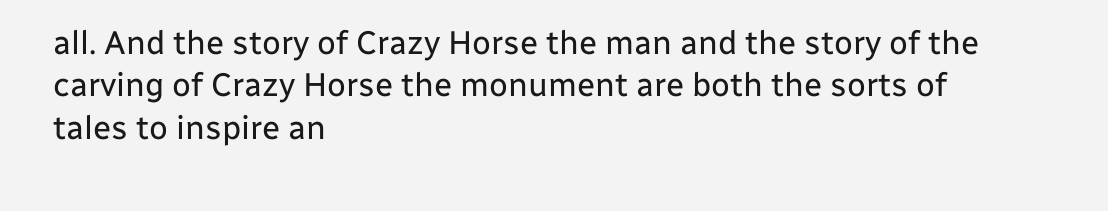all. And the story of Crazy Horse the man and the story of the carving of Crazy Horse the monument are both the sorts of tales to inspire an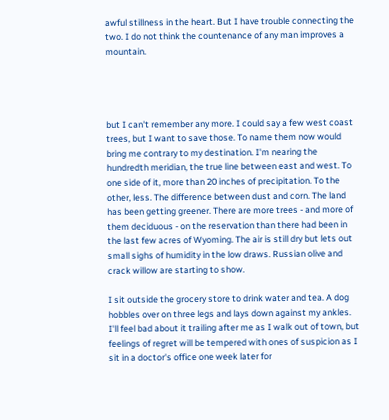awful stillness in the heart. But I have trouble connecting the two. I do not think the countenance of any man improves a mountain.




but I can't remember any more. I could say a few west coast trees, but I want to save those. To name them now would bring me contrary to my destination. I'm nearing the hundredth meridian, the true line between east and west. To one side of it, more than 20 inches of precipitation. To the other, less. The difference between dust and corn. The land has been getting greener. There are more trees - and more of them deciduous - on the reservation than there had been in the last few acres of Wyoming. The air is still dry but lets out small sighs of humidity in the low draws. Russian olive and crack willow are starting to show.

I sit outside the grocery store to drink water and tea. A dog hobbles over on three legs and lays down against my ankles. I'll feel bad about it trailing after me as I walk out of town, but feelings of regret will be tempered with ones of suspicion as I sit in a doctor's office one week later for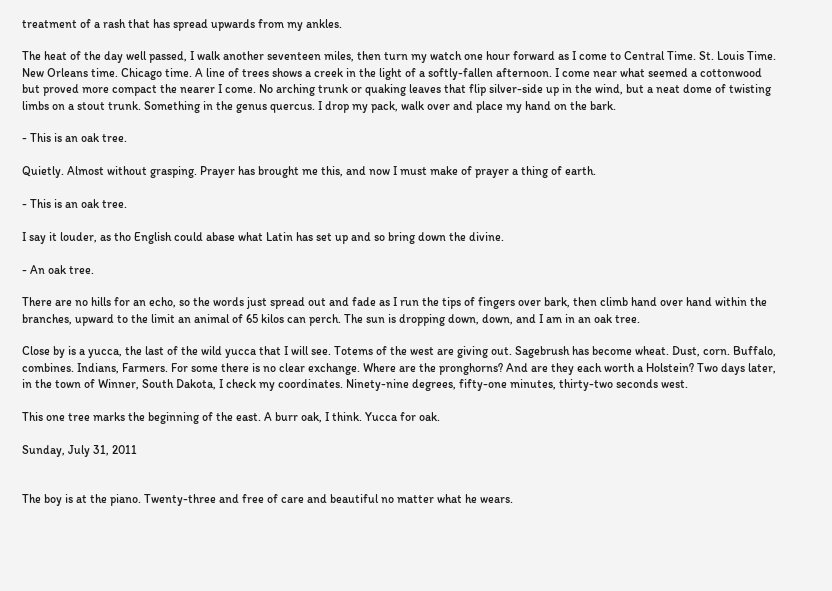treatment of a rash that has spread upwards from my ankles.

The heat of the day well passed, I walk another seventeen miles, then turn my watch one hour forward as I come to Central Time. St. Louis Time. New Orleans time. Chicago time. A line of trees shows a creek in the light of a softly-fallen afternoon. I come near what seemed a cottonwood but proved more compact the nearer I come. No arching trunk or quaking leaves that flip silver-side up in the wind, but a neat dome of twisting limbs on a stout trunk. Something in the genus quercus. I drop my pack, walk over and place my hand on the bark.

- This is an oak tree.

Quietly. Almost without grasping. Prayer has brought me this, and now I must make of prayer a thing of earth.

- This is an oak tree.

I say it louder, as tho English could abase what Latin has set up and so bring down the divine.

- An oak tree.

There are no hills for an echo, so the words just spread out and fade as I run the tips of fingers over bark, then climb hand over hand within the branches, upward to the limit an animal of 65 kilos can perch. The sun is dropping down, down, and I am in an oak tree.

Close by is a yucca, the last of the wild yucca that I will see. Totems of the west are giving out. Sagebrush has become wheat. Dust, corn. Buffalo, combines. Indians, Farmers. For some there is no clear exchange. Where are the pronghorns? And are they each worth a Holstein? Two days later, in the town of Winner, South Dakota, I check my coordinates. Ninety-nine degrees, fifty-one minutes, thirty-two seconds west.

This one tree marks the beginning of the east. A burr oak, I think. Yucca for oak.

Sunday, July 31, 2011


The boy is at the piano. Twenty-three and free of care and beautiful no matter what he wears.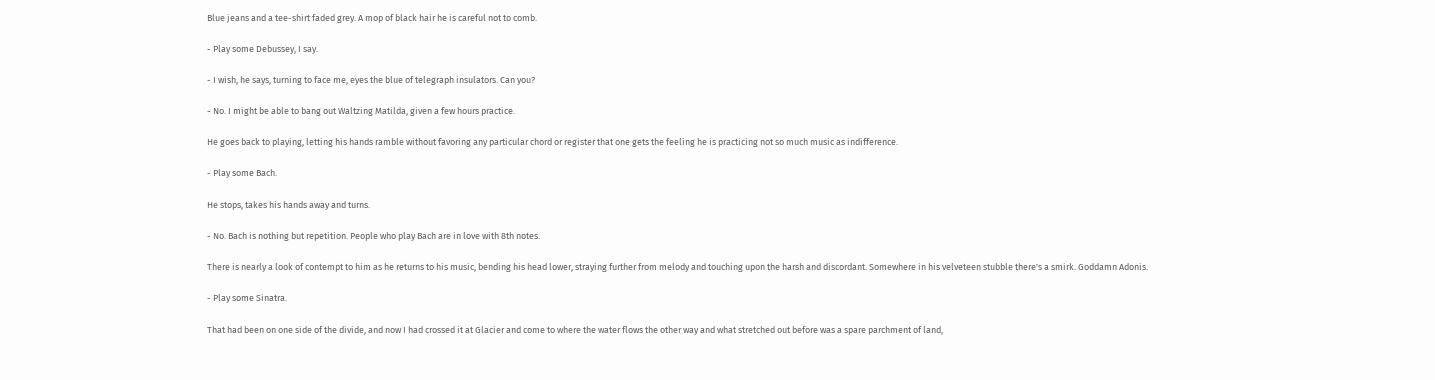Blue jeans and a tee-shirt faded grey. A mop of black hair he is careful not to comb.

- Play some Debussey, I say.

- I wish, he says, turning to face me, eyes the blue of telegraph insulators. Can you?

- No. I might be able to bang out Waltzing Matilda, given a few hours practice.

He goes back to playing, letting his hands ramble without favoring any particular chord or register that one gets the feeling he is practicing not so much music as indifference.

- Play some Bach.

He stops, takes his hands away and turns.

- No. Bach is nothing but repetition. People who play Bach are in love with 8th notes.

There is nearly a look of contempt to him as he returns to his music, bending his head lower, straying further from melody and touching upon the harsh and discordant. Somewhere in his velveteen stubble there's a smirk. Goddamn Adonis.

- Play some Sinatra.

That had been on one side of the divide, and now I had crossed it at Glacier and come to where the water flows the other way and what stretched out before was a spare parchment of land,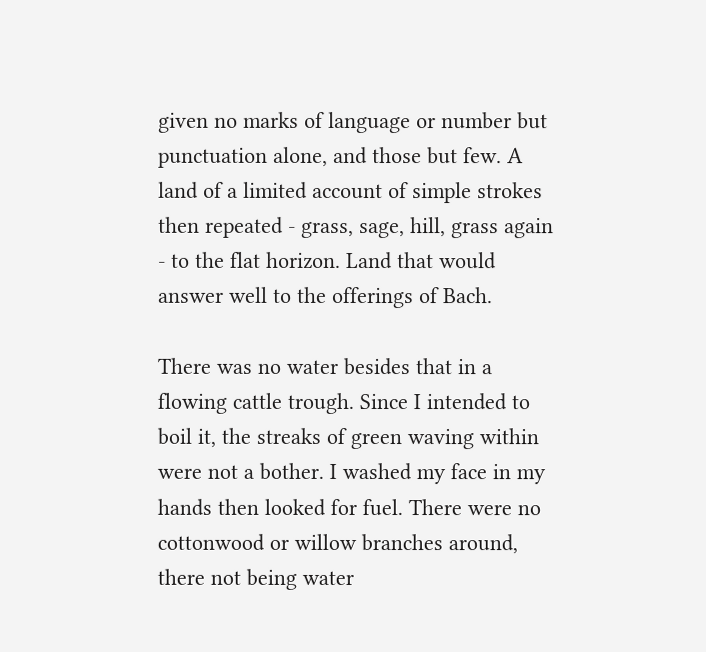given no marks of language or number but punctuation alone, and those but few. A land of a limited account of simple strokes then repeated - grass, sage, hill, grass again - to the flat horizon. Land that would answer well to the offerings of Bach.

There was no water besides that in a flowing cattle trough. Since I intended to boil it, the streaks of green waving within were not a bother. I washed my face in my hands then looked for fuel. There were no cottonwood or willow branches around, there not being water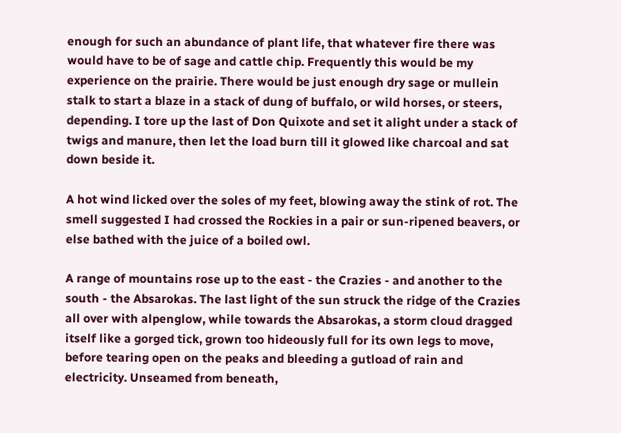enough for such an abundance of plant life, that whatever fire there was would have to be of sage and cattle chip. Frequently this would be my experience on the prairie. There would be just enough dry sage or mullein stalk to start a blaze in a stack of dung of buffalo, or wild horses, or steers, depending. I tore up the last of Don Quixote and set it alight under a stack of twigs and manure, then let the load burn till it glowed like charcoal and sat down beside it.

A hot wind licked over the soles of my feet, blowing away the stink of rot. The smell suggested I had crossed the Rockies in a pair or sun-ripened beavers, or else bathed with the juice of a boiled owl.

A range of mountains rose up to the east - the Crazies - and another to the south - the Absarokas. The last light of the sun struck the ridge of the Crazies all over with alpenglow, while towards the Absarokas, a storm cloud dragged itself like a gorged tick, grown too hideously full for its own legs to move, before tearing open on the peaks and bleeding a gutload of rain and electricity. Unseamed from beneath,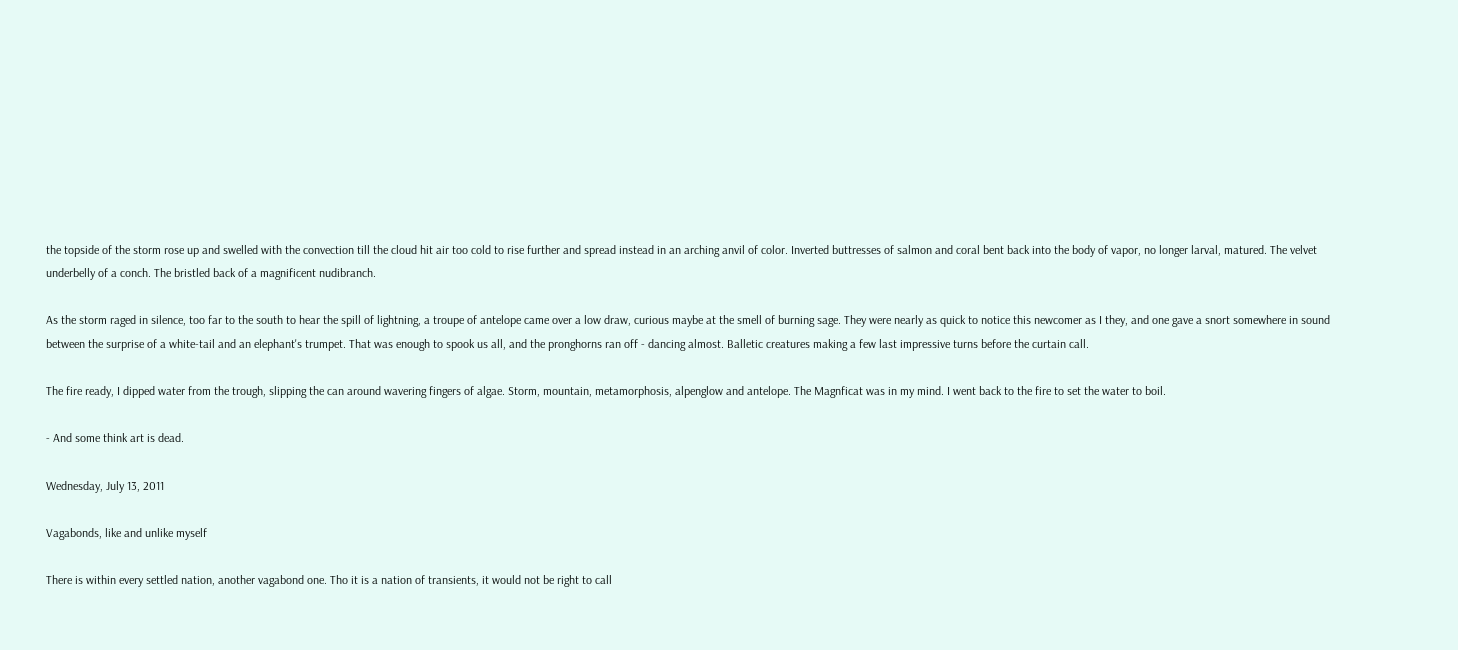the topside of the storm rose up and swelled with the convection till the cloud hit air too cold to rise further and spread instead in an arching anvil of color. Inverted buttresses of salmon and coral bent back into the body of vapor, no longer larval, matured. The velvet underbelly of a conch. The bristled back of a magnificent nudibranch.

As the storm raged in silence, too far to the south to hear the spill of lightning, a troupe of antelope came over a low draw, curious maybe at the smell of burning sage. They were nearly as quick to notice this newcomer as I they, and one gave a snort somewhere in sound between the surprise of a white-tail and an elephant's trumpet. That was enough to spook us all, and the pronghorns ran off - dancing almost. Balletic creatures making a few last impressive turns before the curtain call.

The fire ready, I dipped water from the trough, slipping the can around wavering fingers of algae. Storm, mountain, metamorphosis, alpenglow and antelope. The Magnficat was in my mind. I went back to the fire to set the water to boil.

- And some think art is dead.

Wednesday, July 13, 2011

Vagabonds, like and unlike myself

There is within every settled nation, another vagabond one. Tho it is a nation of transients, it would not be right to call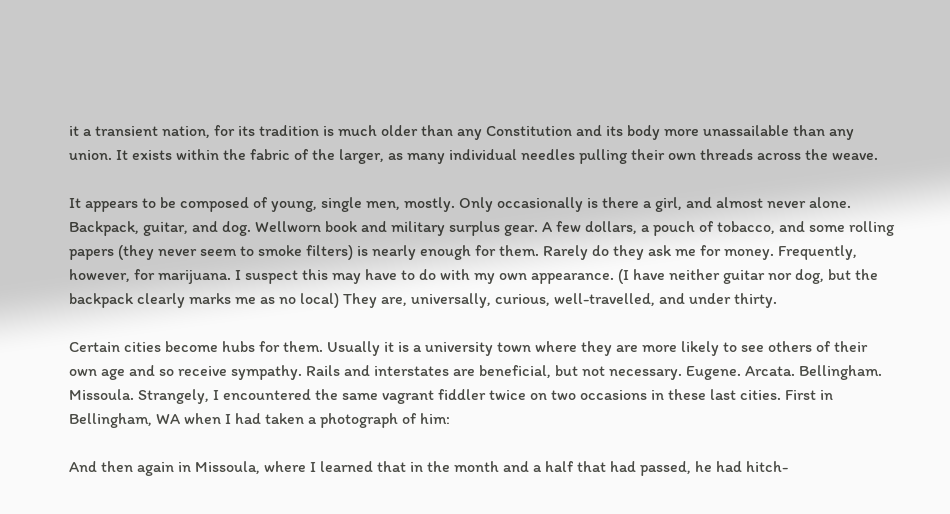it a transient nation, for its tradition is much older than any Constitution and its body more unassailable than any union. It exists within the fabric of the larger, as many individual needles pulling their own threads across the weave.

It appears to be composed of young, single men, mostly. Only occasionally is there a girl, and almost never alone. Backpack, guitar, and dog. Wellworn book and military surplus gear. A few dollars, a pouch of tobacco, and some rolling papers (they never seem to smoke filters) is nearly enough for them. Rarely do they ask me for money. Frequently, however, for marijuana. I suspect this may have to do with my own appearance. (I have neither guitar nor dog, but the backpack clearly marks me as no local) They are, universally, curious, well-travelled, and under thirty.

Certain cities become hubs for them. Usually it is a university town where they are more likely to see others of their own age and so receive sympathy. Rails and interstates are beneficial, but not necessary. Eugene. Arcata. Bellingham. Missoula. Strangely, I encountered the same vagrant fiddler twice on two occasions in these last cities. First in Bellingham, WA when I had taken a photograph of him:

And then again in Missoula, where I learned that in the month and a half that had passed, he had hitch-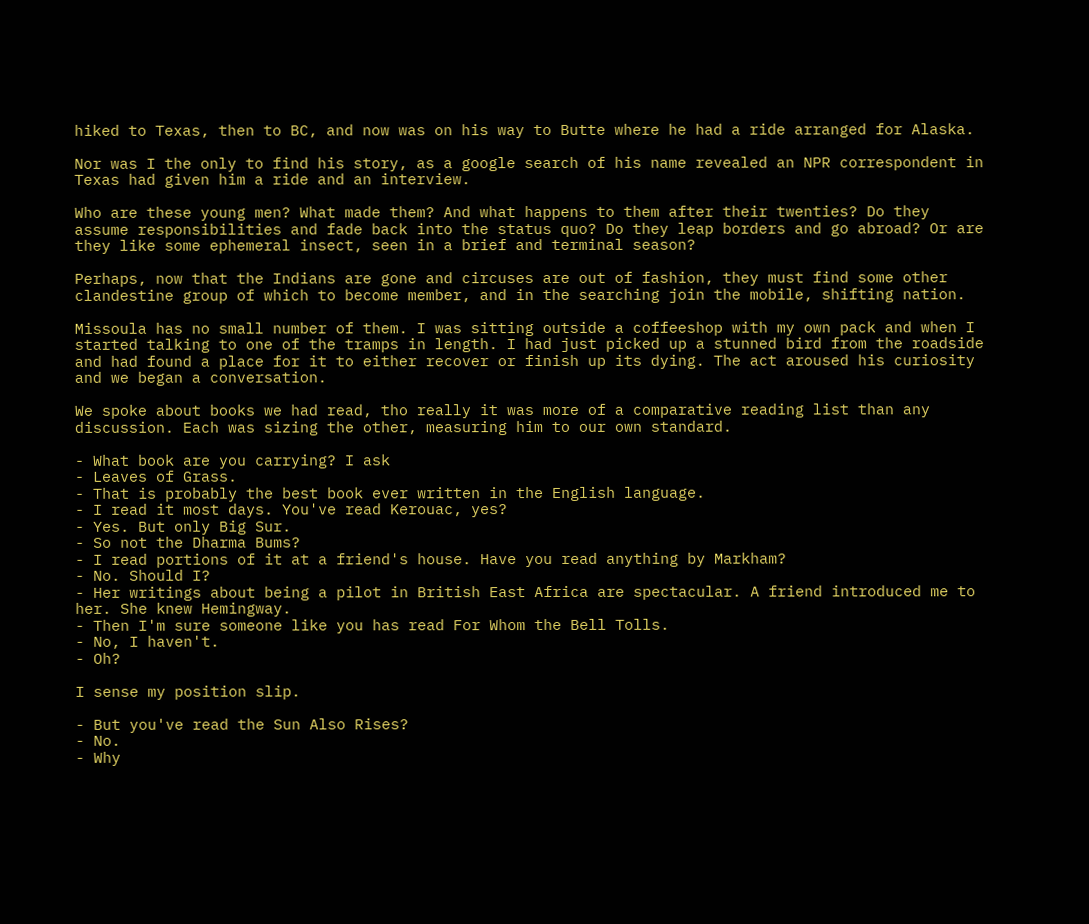hiked to Texas, then to BC, and now was on his way to Butte where he had a ride arranged for Alaska.

Nor was I the only to find his story, as a google search of his name revealed an NPR correspondent in Texas had given him a ride and an interview.

Who are these young men? What made them? And what happens to them after their twenties? Do they assume responsibilities and fade back into the status quo? Do they leap borders and go abroad? Or are they like some ephemeral insect, seen in a brief and terminal season?

Perhaps, now that the Indians are gone and circuses are out of fashion, they must find some other clandestine group of which to become member, and in the searching join the mobile, shifting nation.

Missoula has no small number of them. I was sitting outside a coffeeshop with my own pack and when I started talking to one of the tramps in length. I had just picked up a stunned bird from the roadside and had found a place for it to either recover or finish up its dying. The act aroused his curiosity and we began a conversation.

We spoke about books we had read, tho really it was more of a comparative reading list than any discussion. Each was sizing the other, measuring him to our own standard.

- What book are you carrying? I ask
- Leaves of Grass.
- That is probably the best book ever written in the English language.
- I read it most days. You've read Kerouac, yes?
- Yes. But only Big Sur.
- So not the Dharma Bums?
- I read portions of it at a friend's house. Have you read anything by Markham?
- No. Should I?
- Her writings about being a pilot in British East Africa are spectacular. A friend introduced me to her. She knew Hemingway.
- Then I'm sure someone like you has read For Whom the Bell Tolls.
- No, I haven't.
- Oh?

I sense my position slip.

- But you've read the Sun Also Rises?
- No.
- Why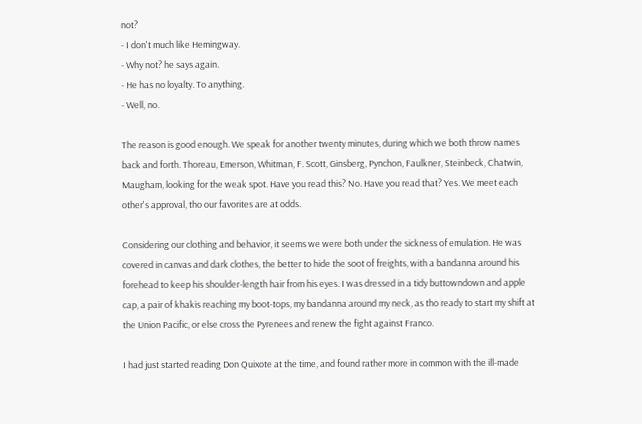not?
- I don't much like Hemingway.
- Why not? he says again.
- He has no loyalty. To anything.
- Well, no.

The reason is good enough. We speak for another twenty minutes, during which we both throw names back and forth. Thoreau, Emerson, Whitman, F. Scott, Ginsberg, Pynchon, Faulkner, Steinbeck, Chatwin, Maugham, looking for the weak spot. Have you read this? No. Have you read that? Yes. We meet each other's approval, tho our favorites are at odds.

Considering our clothing and behavior, it seems we were both under the sickness of emulation. He was covered in canvas and dark clothes, the better to hide the soot of freights, with a bandanna around his forehead to keep his shoulder-length hair from his eyes. I was dressed in a tidy buttowndown and apple cap, a pair of khakis reaching my boot-tops, my bandanna around my neck, as tho ready to start my shift at the Union Pacific, or else cross the Pyrenees and renew the fight against Franco.

I had just started reading Don Quixote at the time, and found rather more in common with the ill-made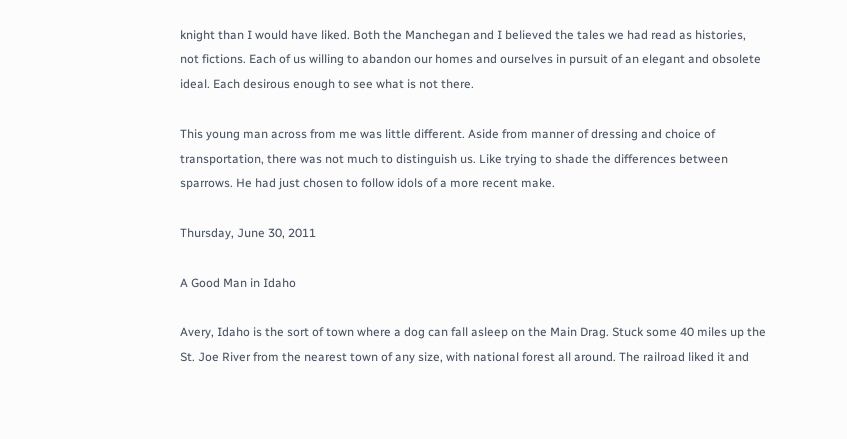knight than I would have liked. Both the Manchegan and I believed the tales we had read as histories, not fictions. Each of us willing to abandon our homes and ourselves in pursuit of an elegant and obsolete ideal. Each desirous enough to see what is not there.

This young man across from me was little different. Aside from manner of dressing and choice of transportation, there was not much to distinguish us. Like trying to shade the differences between sparrows. He had just chosen to follow idols of a more recent make.

Thursday, June 30, 2011

A Good Man in Idaho

Avery, Idaho is the sort of town where a dog can fall asleep on the Main Drag. Stuck some 40 miles up the St. Joe River from the nearest town of any size, with national forest all around. The railroad liked it and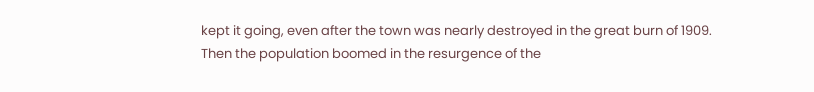kept it going, even after the town was nearly destroyed in the great burn of 1909. Then the population boomed in the resurgence of the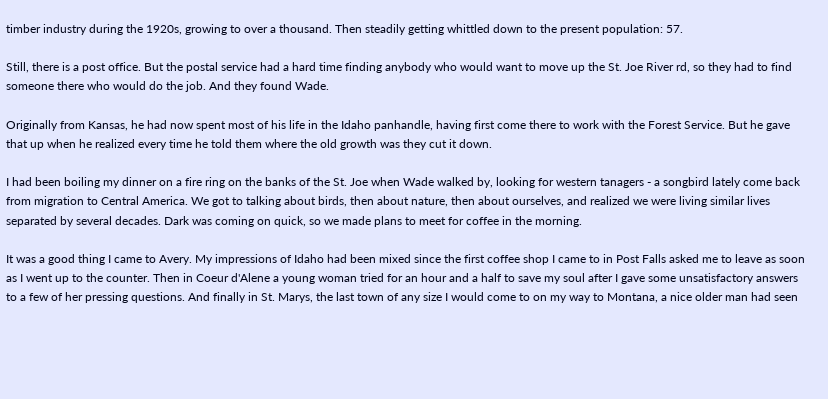timber industry during the 1920s, growing to over a thousand. Then steadily getting whittled down to the present population: 57.

Still, there is a post office. But the postal service had a hard time finding anybody who would want to move up the St. Joe River rd, so they had to find someone there who would do the job. And they found Wade.

Originally from Kansas, he had now spent most of his life in the Idaho panhandle, having first come there to work with the Forest Service. But he gave that up when he realized every time he told them where the old growth was they cut it down.

I had been boiling my dinner on a fire ring on the banks of the St. Joe when Wade walked by, looking for western tanagers - a songbird lately come back from migration to Central America. We got to talking about birds, then about nature, then about ourselves, and realized we were living similar lives separated by several decades. Dark was coming on quick, so we made plans to meet for coffee in the morning.

It was a good thing I came to Avery. My impressions of Idaho had been mixed since the first coffee shop I came to in Post Falls asked me to leave as soon as I went up to the counter. Then in Coeur d'Alene a young woman tried for an hour and a half to save my soul after I gave some unsatisfactory answers to a few of her pressing questions. And finally in St. Marys, the last town of any size I would come to on my way to Montana, a nice older man had seen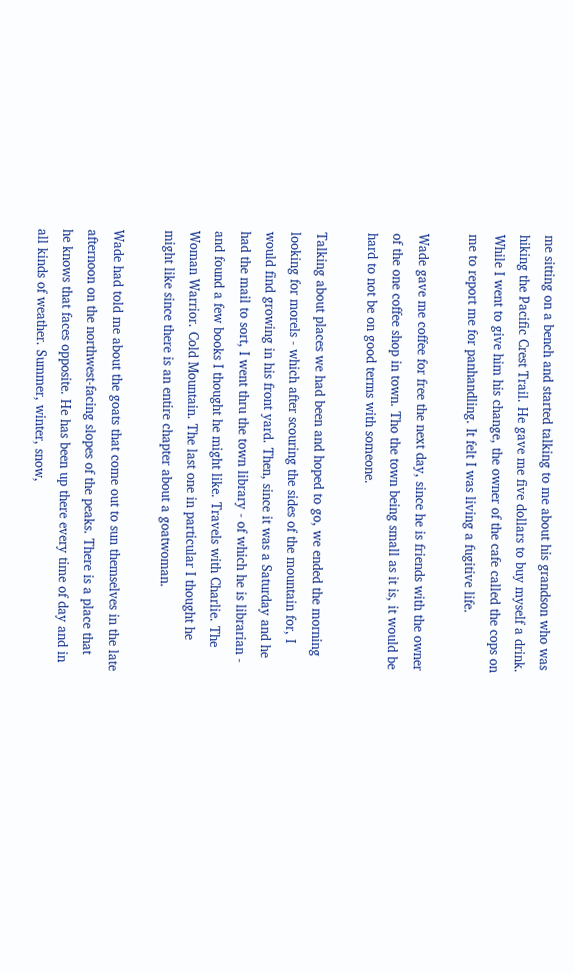me sitting on a bench and started talking to me about his grandson who was hiking the Pacific Crest Trail. He gave me five dollars to buy myself a drink. While I went to give him his change, the owner of the cafe called the cops on me to report me for panhandling. It felt I was living a fugitive life.

Wade gave me coffee for free the next day, since he is friends with the owner of the one coffee shop in town. Tho the town being small as it is, it would be hard to not be on good terms with someone.

Talking about places we had been and hoped to go, we ended the morning looking for morels - which after scouring the sides of the mountain for, I would find growing in his front yard. Then, since it was a Saturday and he had the mail to sort, I went thru the town library - of which he is librarian - and found a few books I thought he might like. Travels with Charlie. The Woman Warrior. Cold Mountain. The last one in particular I thought he might like since there is an entire chapter about a goatwoman.

Wade had told me about the goats that come out to sun themselves in the late afternoon on the northwest-facing slopes of the peaks. There is a place that he knows that faces opposite. He has been up there every time of day and in all kinds of weather. Summer, winter, snow,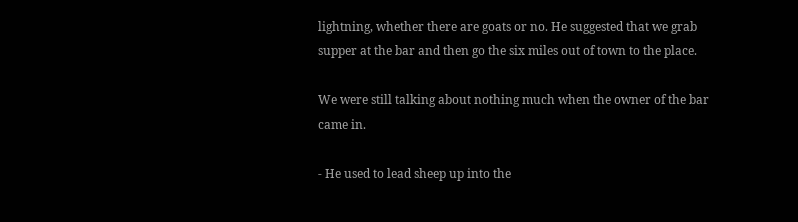lightning, whether there are goats or no. He suggested that we grab supper at the bar and then go the six miles out of town to the place.

We were still talking about nothing much when the owner of the bar came in.

- He used to lead sheep up into the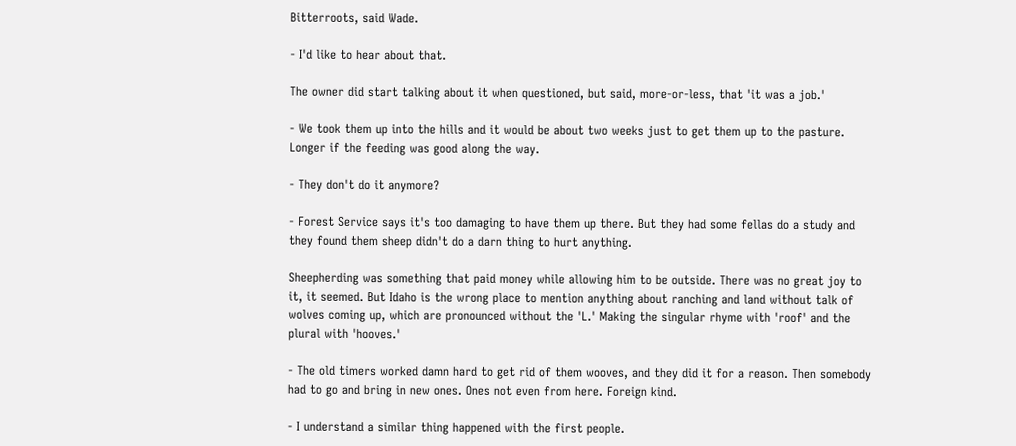Bitterroots, said Wade.

- I'd like to hear about that.

The owner did start talking about it when questioned, but said, more-or-less, that 'it was a job.'

- We took them up into the hills and it would be about two weeks just to get them up to the pasture. Longer if the feeding was good along the way.

- They don't do it anymore?

- Forest Service says it's too damaging to have them up there. But they had some fellas do a study and they found them sheep didn't do a darn thing to hurt anything.

Sheepherding was something that paid money while allowing him to be outside. There was no great joy to it, it seemed. But Idaho is the wrong place to mention anything about ranching and land without talk of wolves coming up, which are pronounced without the 'L.' Making the singular rhyme with 'roof' and the plural with 'hooves.'

- The old timers worked damn hard to get rid of them wooves, and they did it for a reason. Then somebody had to go and bring in new ones. Ones not even from here. Foreign kind.

- I understand a similar thing happened with the first people.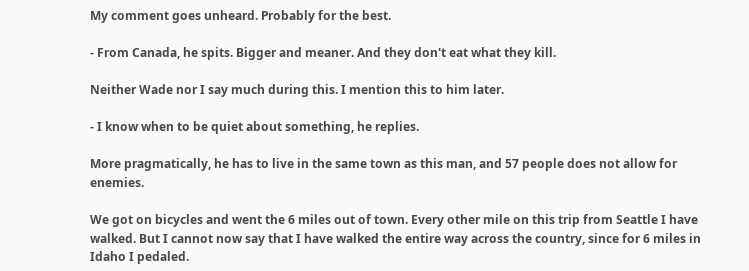My comment goes unheard. Probably for the best.

- From Canada, he spits. Bigger and meaner. And they don't eat what they kill.

Neither Wade nor I say much during this. I mention this to him later.

- I know when to be quiet about something, he replies.

More pragmatically, he has to live in the same town as this man, and 57 people does not allow for enemies.

We got on bicycles and went the 6 miles out of town. Every other mile on this trip from Seattle I have walked. But I cannot now say that I have walked the entire way across the country, since for 6 miles in Idaho I pedaled.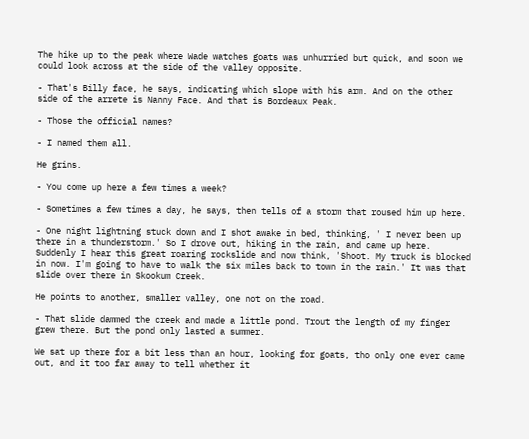The hike up to the peak where Wade watches goats was unhurried but quick, and soon we could look across at the side of the valley opposite.

- That's Billy face, he says, indicating which slope with his arm. And on the other side of the arrete is Nanny Face. And that is Bordeaux Peak.

- Those the official names?

- I named them all.

He grins.

- You come up here a few times a week?

- Sometimes a few times a day, he says, then tells of a storm that roused him up here.

- One night lightning stuck down and I shot awake in bed, thinking, ' I never been up there in a thunderstorm.' So I drove out, hiking in the rain, and came up here. Suddenly I hear this great roaring rockslide and now think, 'Shoot. My truck is blocked in now. I'm going to have to walk the six miles back to town in the rain.' It was that slide over there in Skookum Creek.

He points to another, smaller valley, one not on the road.

- That slide dammed the creek and made a little pond. Trout the length of my finger grew there. But the pond only lasted a summer.

We sat up there for a bit less than an hour, looking for goats, tho only one ever came out, and it too far away to tell whether it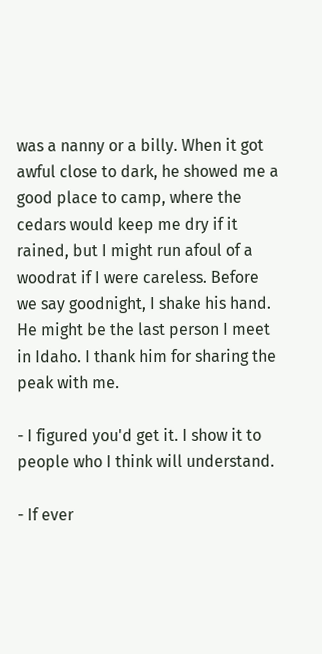was a nanny or a billy. When it got awful close to dark, he showed me a good place to camp, where the cedars would keep me dry if it rained, but I might run afoul of a woodrat if I were careless. Before we say goodnight, I shake his hand. He might be the last person I meet in Idaho. I thank him for sharing the peak with me.

- I figured you'd get it. I show it to people who I think will understand.

- If ever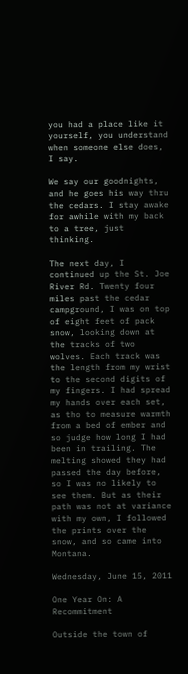you had a place like it yourself, you understand when someone else does, I say.

We say our goodnights, and he goes his way thru the cedars. I stay awake for awhile with my back to a tree, just thinking.

The next day, I continued up the St. Joe River Rd. Twenty four miles past the cedar campground, I was on top of eight feet of pack snow, looking down at the tracks of two wolves. Each track was the length from my wrist to the second digits of my fingers. I had spread my hands over each set, as tho to measure warmth from a bed of ember and so judge how long I had been in trailing. The melting showed they had passed the day before, so I was no likely to see them. But as their path was not at variance with my own, I followed the prints over the snow, and so came into Montana.

Wednesday, June 15, 2011

One Year On: A Recommitment

Outside the town of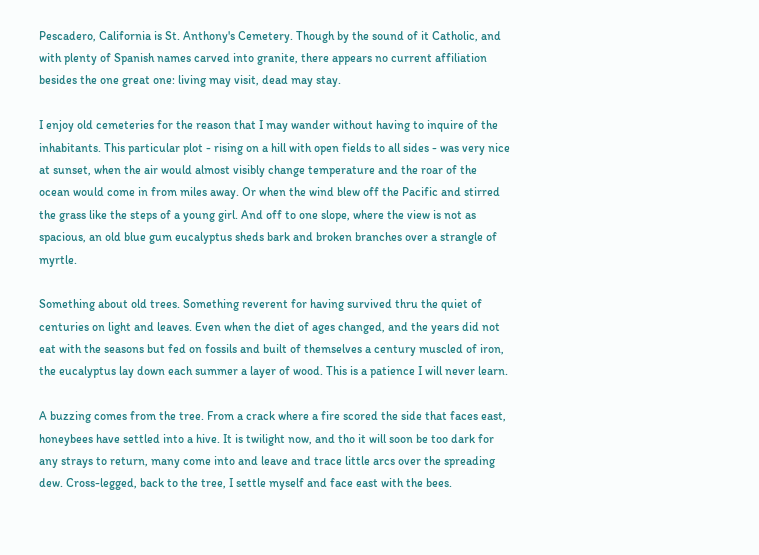Pescadero, California is St. Anthony's Cemetery. Though by the sound of it Catholic, and with plenty of Spanish names carved into granite, there appears no current affiliation besides the one great one: living may visit, dead may stay.

I enjoy old cemeteries for the reason that I may wander without having to inquire of the inhabitants. This particular plot - rising on a hill with open fields to all sides - was very nice at sunset, when the air would almost visibly change temperature and the roar of the ocean would come in from miles away. Or when the wind blew off the Pacific and stirred the grass like the steps of a young girl. And off to one slope, where the view is not as spacious, an old blue gum eucalyptus sheds bark and broken branches over a strangle of myrtle.

Something about old trees. Something reverent for having survived thru the quiet of centuries on light and leaves. Even when the diet of ages changed, and the years did not eat with the seasons but fed on fossils and built of themselves a century muscled of iron, the eucalyptus lay down each summer a layer of wood. This is a patience I will never learn.

A buzzing comes from the tree. From a crack where a fire scored the side that faces east, honeybees have settled into a hive. It is twilight now, and tho it will soon be too dark for any strays to return, many come into and leave and trace little arcs over the spreading dew. Cross-legged, back to the tree, I settle myself and face east with the bees.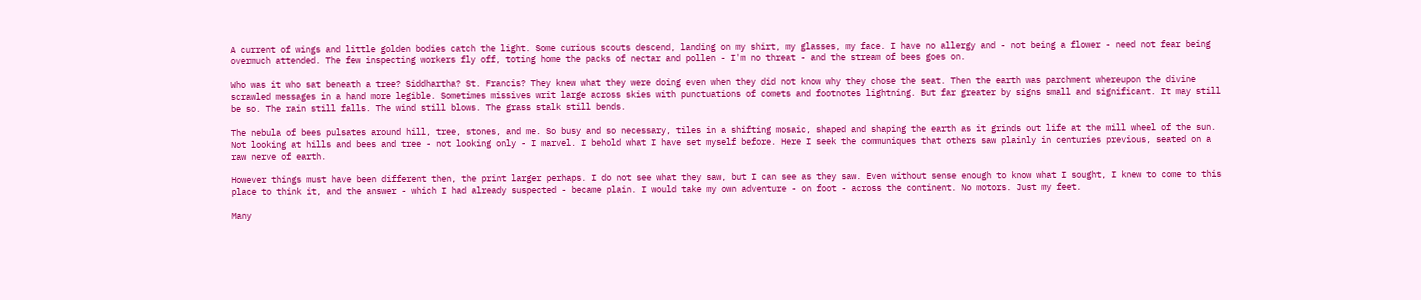A current of wings and little golden bodies catch the light. Some curious scouts descend, landing on my shirt, my glasses, my face. I have no allergy and - not being a flower - need not fear being overmuch attended. The few inspecting workers fly off, toting home the packs of nectar and pollen - I'm no threat - and the stream of bees goes on.

Who was it who sat beneath a tree? Siddhartha? St. Francis? They knew what they were doing even when they did not know why they chose the seat. Then the earth was parchment whereupon the divine scrawled messages in a hand more legible. Sometimes missives writ large across skies with punctuations of comets and footnotes lightning. But far greater by signs small and significant. It may still be so. The rain still falls. The wind still blows. The grass stalk still bends.

The nebula of bees pulsates around hill, tree, stones, and me. So busy and so necessary, tiles in a shifting mosaic, shaped and shaping the earth as it grinds out life at the mill wheel of the sun. Not looking at hills and bees and tree - not looking only - I marvel. I behold what I have set myself before. Here I seek the communiques that others saw plainly in centuries previous, seated on a raw nerve of earth.

However things must have been different then, the print larger perhaps. I do not see what they saw, but I can see as they saw. Even without sense enough to know what I sought, I knew to come to this place to think it, and the answer - which I had already suspected - became plain. I would take my own adventure - on foot - across the continent. No motors. Just my feet.

Many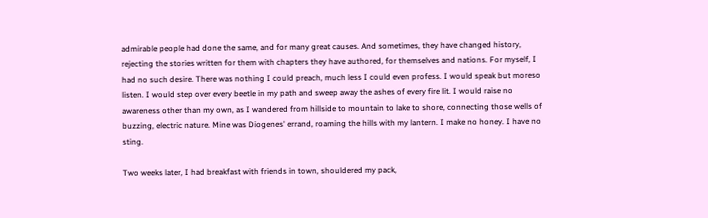admirable people had done the same, and for many great causes. And sometimes, they have changed history, rejecting the stories written for them with chapters they have authored, for themselves and nations. For myself, I had no such desire. There was nothing I could preach, much less I could even profess. I would speak but moreso listen. I would step over every beetle in my path and sweep away the ashes of every fire lit. I would raise no awareness other than my own, as I wandered from hillside to mountain to lake to shore, connecting those wells of buzzing, electric nature. Mine was Diogenes' errand, roaming the hills with my lantern. I make no honey. I have no sting.

Two weeks later, I had breakfast with friends in town, shouldered my pack,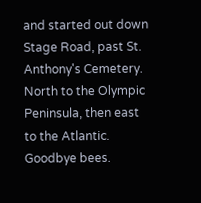and started out down Stage Road, past St. Anthony's Cemetery. North to the Olympic Peninsula, then east to the Atlantic. Goodbye bees.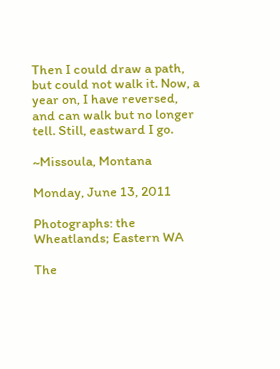Then I could draw a path, but could not walk it. Now, a year on, I have reversed, and can walk but no longer tell. Still, eastward I go.

~Missoula, Montana

Monday, June 13, 2011

Photographs: the Wheatlands; Eastern WA

The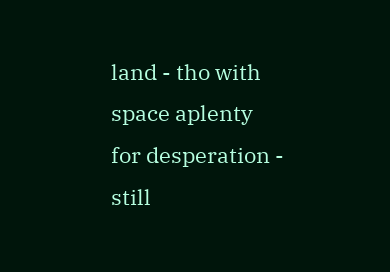land - tho with space aplenty for desperation - still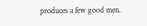produces a few good men.